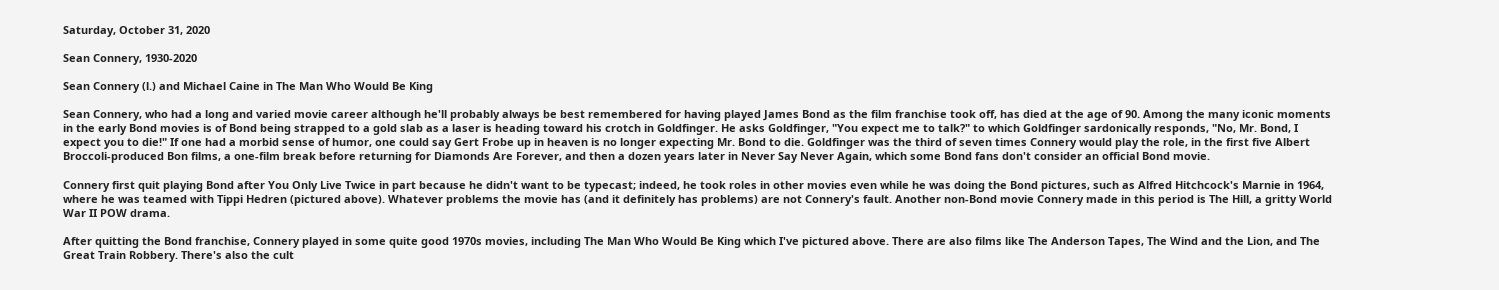Saturday, October 31, 2020

Sean Connery, 1930-2020

Sean Connery (l.) and Michael Caine in The Man Who Would Be King

Sean Connery, who had a long and varied movie career although he'll probably always be best remembered for having played James Bond as the film franchise took off, has died at the age of 90. Among the many iconic moments in the early Bond movies is of Bond being strapped to a gold slab as a laser is heading toward his crotch in Goldfinger. He asks Goldfinger, "You expect me to talk?" to which Goldfinger sardonically responds, "No, Mr. Bond, I expect you to die!" If one had a morbid sense of humor, one could say Gert Frobe up in heaven is no longer expecting Mr. Bond to die. Goldfinger was the third of seven times Connery would play the role, in the first five Albert Broccoli-produced Bon films, a one-film break before returning for Diamonds Are Forever, and then a dozen years later in Never Say Never Again, which some Bond fans don't consider an official Bond movie.

Connery first quit playing Bond after You Only Live Twice in part because he didn't want to be typecast; indeed, he took roles in other movies even while he was doing the Bond pictures, such as Alfred Hitchcock's Marnie in 1964, where he was teamed with Tippi Hedren (pictured above). Whatever problems the movie has (and it definitely has problems) are not Connery's fault. Another non-Bond movie Connery made in this period is The Hill, a gritty World War II POW drama.

After quitting the Bond franchise, Connery played in some quite good 1970s movies, including The Man Who Would Be King which I've pictured above. There are also films like The Anderson Tapes, The Wind and the Lion, and The Great Train Robbery. There's also the cult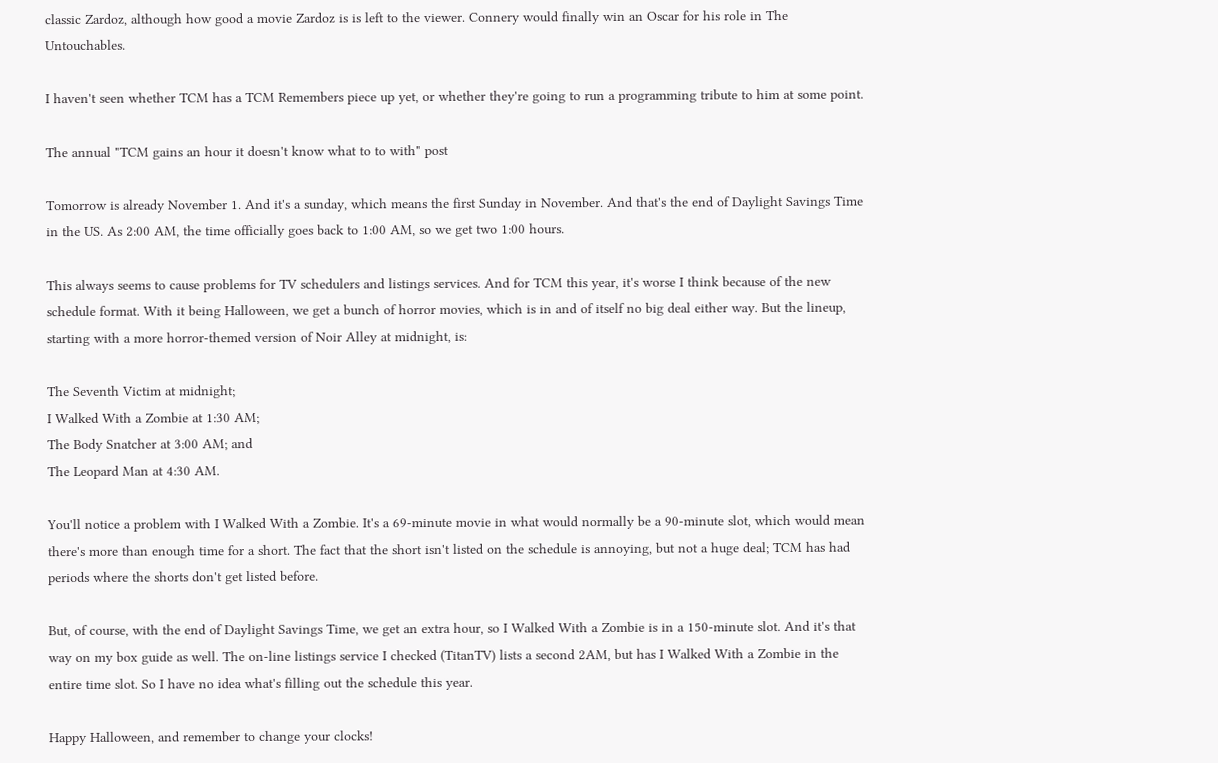classic Zardoz, although how good a movie Zardoz is is left to the viewer. Connery would finally win an Oscar for his role in The Untouchables.

I haven't seen whether TCM has a TCM Remembers piece up yet, or whether they're going to run a programming tribute to him at some point.

The annual "TCM gains an hour it doesn't know what to to with" post

Tomorrow is already November 1. And it's a sunday, which means the first Sunday in November. And that's the end of Daylight Savings Time in the US. As 2:00 AM, the time officially goes back to 1:00 AM, so we get two 1:00 hours.

This always seems to cause problems for TV schedulers and listings services. And for TCM this year, it's worse I think because of the new schedule format. With it being Halloween, we get a bunch of horror movies, which is in and of itself no big deal either way. But the lineup, starting with a more horror-themed version of Noir Alley at midnight, is:

The Seventh Victim at midnight;
I Walked With a Zombie at 1:30 AM;
The Body Snatcher at 3:00 AM; and
The Leopard Man at 4:30 AM.

You'll notice a problem with I Walked With a Zombie. It's a 69-minute movie in what would normally be a 90-minute slot, which would mean there's more than enough time for a short. The fact that the short isn't listed on the schedule is annoying, but not a huge deal; TCM has had periods where the shorts don't get listed before.

But, of course, with the end of Daylight Savings Time, we get an extra hour, so I Walked With a Zombie is in a 150-minute slot. And it's that way on my box guide as well. The on-line listings service I checked (TitanTV) lists a second 2AM, but has I Walked With a Zombie in the entire time slot. So I have no idea what's filling out the schedule this year.

Happy Halloween, and remember to change your clocks!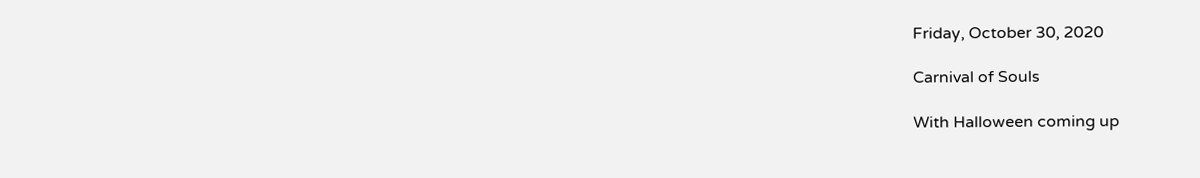Friday, October 30, 2020

Carnival of Souls

With Halloween coming up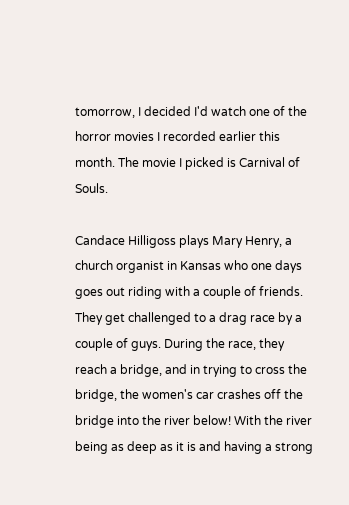tomorrow, I decided I'd watch one of the horror movies I recorded earlier this month. The movie I picked is Carnival of Souls.

Candace Hilligoss plays Mary Henry, a church organist in Kansas who one days goes out riding with a couple of friends. They get challenged to a drag race by a couple of guys. During the race, they reach a bridge, and in trying to cross the bridge, the women's car crashes off the bridge into the river below! With the river being as deep as it is and having a strong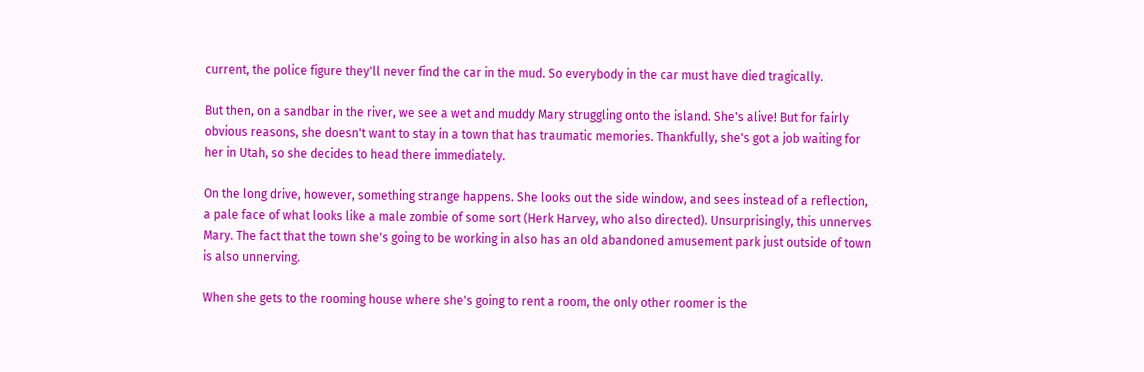current, the police figure they'll never find the car in the mud. So everybody in the car must have died tragically.

But then, on a sandbar in the river, we see a wet and muddy Mary struggling onto the island. She's alive! But for fairly obvious reasons, she doesn't want to stay in a town that has traumatic memories. Thankfully, she's got a job waiting for her in Utah, so she decides to head there immediately.

On the long drive, however, something strange happens. She looks out the side window, and sees instead of a reflection, a pale face of what looks like a male zombie of some sort (Herk Harvey, who also directed). Unsurprisingly, this unnerves Mary. The fact that the town she's going to be working in also has an old abandoned amusement park just outside of town is also unnerving.

When she gets to the rooming house where she's going to rent a room, the only other roomer is the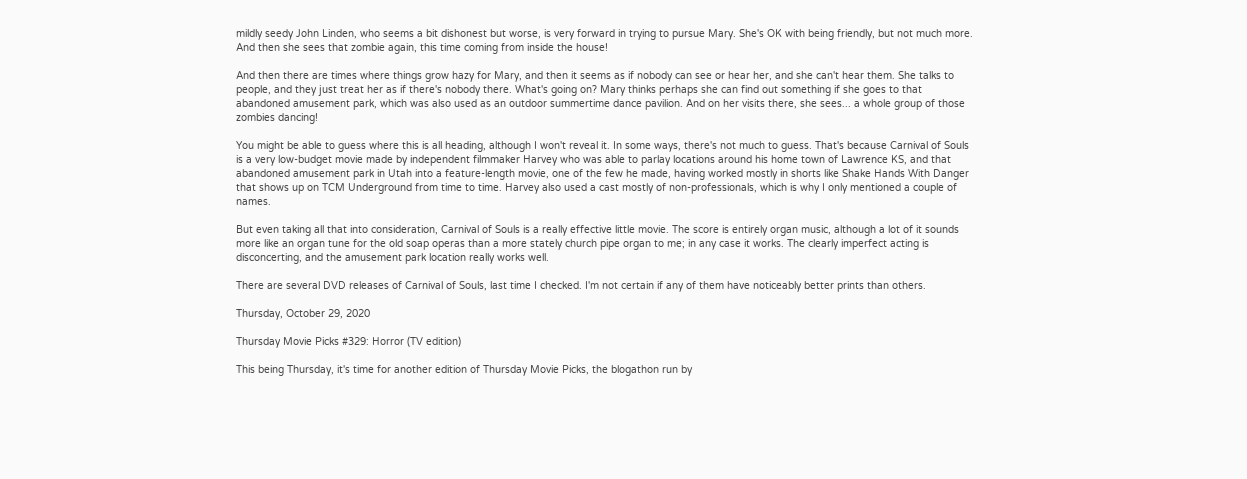mildly seedy John Linden, who seems a bit dishonest but worse, is very forward in trying to pursue Mary. She's OK with being friendly, but not much more. And then she sees that zombie again, this time coming from inside the house!

And then there are times where things grow hazy for Mary, and then it seems as if nobody can see or hear her, and she can't hear them. She talks to people, and they just treat her as if there's nobody there. What's going on? Mary thinks perhaps she can find out something if she goes to that abandoned amusement park, which was also used as an outdoor summertime dance pavilion. And on her visits there, she sees... a whole group of those zombies dancing!

You might be able to guess where this is all heading, although I won't reveal it. In some ways, there's not much to guess. That's because Carnival of Souls is a very low-budget movie made by independent filmmaker Harvey who was able to parlay locations around his home town of Lawrence KS, and that abandoned amusement park in Utah into a feature-length movie, one of the few he made, having worked mostly in shorts like Shake Hands With Danger that shows up on TCM Underground from time to time. Harvey also used a cast mostly of non-professionals, which is why I only mentioned a couple of names.

But even taking all that into consideration, Carnival of Souls is a really effective little movie. The score is entirely organ music, although a lot of it sounds more like an organ tune for the old soap operas than a more stately church pipe organ to me; in any case it works. The clearly imperfect acting is disconcerting, and the amusement park location really works well.

There are several DVD releases of Carnival of Souls, last time I checked. I'm not certain if any of them have noticeably better prints than others.

Thursday, October 29, 2020

Thursday Movie Picks #329: Horror (TV edition)

This being Thursday, it's time for another edition of Thursday Movie Picks, the blogathon run by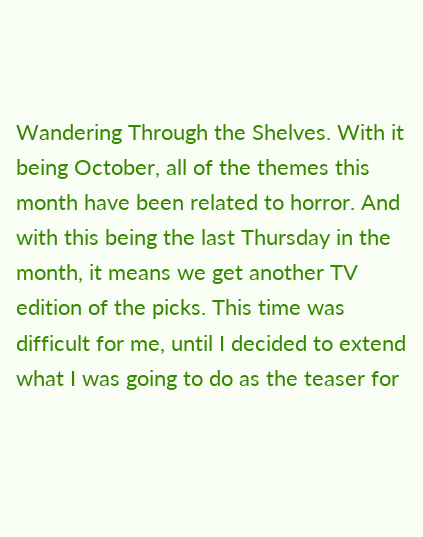Wandering Through the Shelves. With it being October, all of the themes this month have been related to horror. And with this being the last Thursday in the month, it means we get another TV edition of the picks. This time was difficult for me, until I decided to extend what I was going to do as the teaser for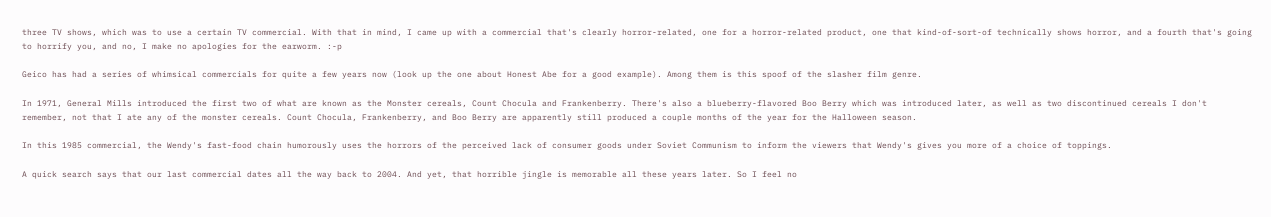three TV shows, which was to use a certain TV commercial. With that in mind, I came up with a commercial that's clearly horror-related, one for a horror-related product, one that kind-of-sort-of technically shows horror, and a fourth that's going to horrify you, and no, I make no apologies for the earworm. :-p

Geico has had a series of whimsical commercials for quite a few years now (look up the one about Honest Abe for a good example). Among them is this spoof of the slasher film genre.

In 1971, General Mills introduced the first two of what are known as the Monster cereals, Count Chocula and Frankenberry. There's also a blueberry-flavored Boo Berry which was introduced later, as well as two discontinued cereals I don't remember, not that I ate any of the monster cereals. Count Chocula, Frankenberry, and Boo Berry are apparently still produced a couple months of the year for the Halloween season.

In this 1985 commercial, the Wendy's fast-food chain humorously uses the horrors of the perceived lack of consumer goods under Soviet Communism to inform the viewers that Wendy's gives you more of a choice of toppings.

A quick search says that our last commercial dates all the way back to 2004. And yet, that horrible jingle is memorable all these years later. So I feel no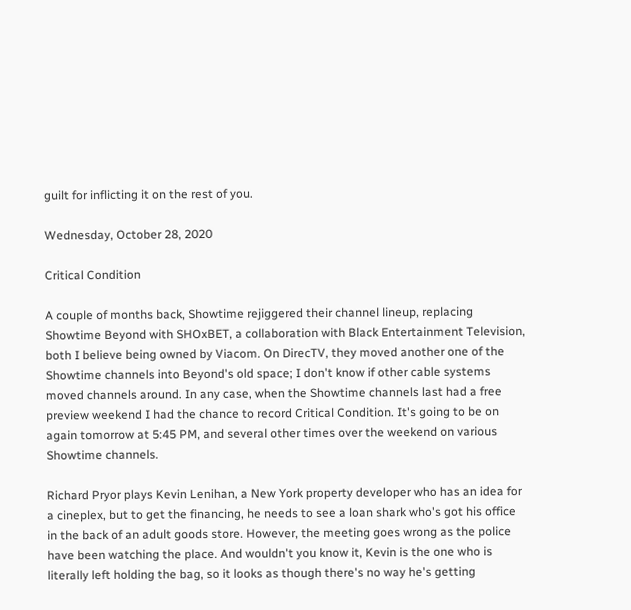guilt for inflicting it on the rest of you.

Wednesday, October 28, 2020

Critical Condition

A couple of months back, Showtime rejiggered their channel lineup, replacing Showtime Beyond with SHOxBET, a collaboration with Black Entertainment Television, both I believe being owned by Viacom. On DirecTV, they moved another one of the Showtime channels into Beyond's old space; I don't know if other cable systems moved channels around. In any case, when the Showtime channels last had a free preview weekend I had the chance to record Critical Condition. It's going to be on again tomorrow at 5:45 PM, and several other times over the weekend on various Showtime channels.

Richard Pryor plays Kevin Lenihan, a New York property developer who has an idea for a cineplex, but to get the financing, he needs to see a loan shark who's got his office in the back of an adult goods store. However, the meeting goes wrong as the police have been watching the place. And wouldn't you know it, Kevin is the one who is literally left holding the bag, so it looks as though there's no way he's getting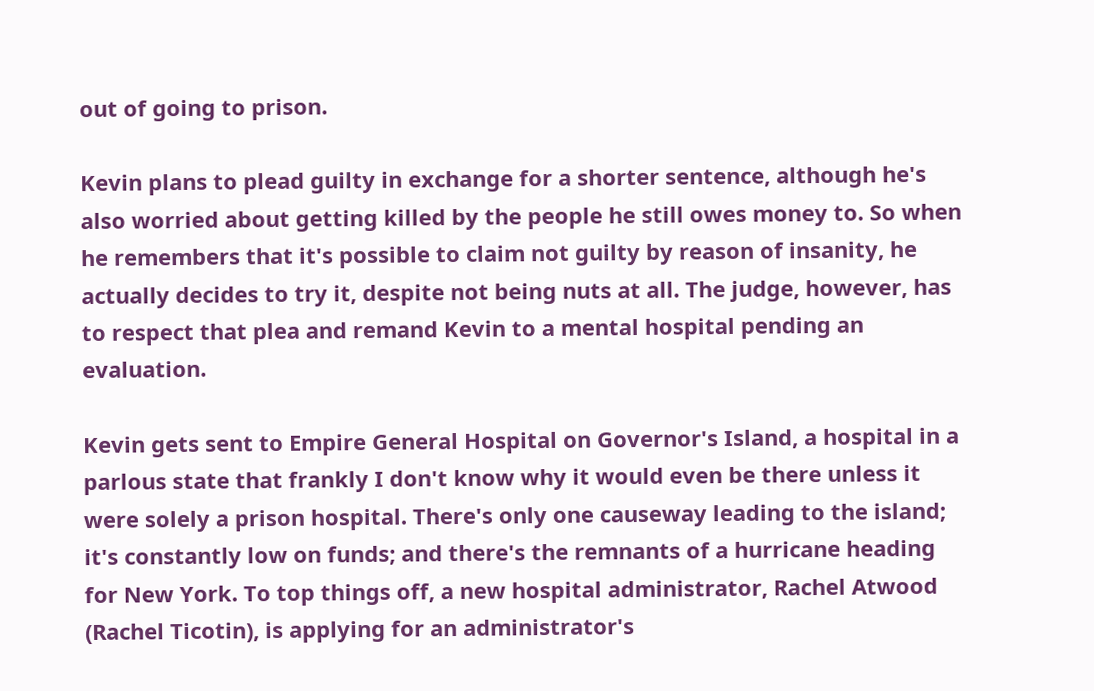out of going to prison.

Kevin plans to plead guilty in exchange for a shorter sentence, although he's also worried about getting killed by the people he still owes money to. So when he remembers that it's possible to claim not guilty by reason of insanity, he actually decides to try it, despite not being nuts at all. The judge, however, has to respect that plea and remand Kevin to a mental hospital pending an evaluation.

Kevin gets sent to Empire General Hospital on Governor's Island, a hospital in a parlous state that frankly I don't know why it would even be there unless it were solely a prison hospital. There's only one causeway leading to the island; it's constantly low on funds; and there's the remnants of a hurricane heading for New York. To top things off, a new hospital administrator, Rachel Atwood (Rachel Ticotin), is applying for an administrator's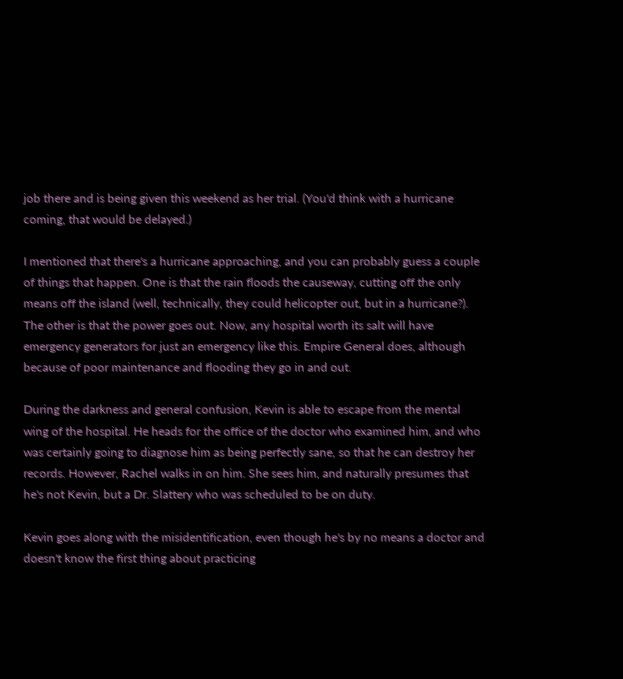job there and is being given this weekend as her trial. (You'd think with a hurricane coming, that would be delayed.)

I mentioned that there's a hurricane approaching, and you can probably guess a couple of things that happen. One is that the rain floods the causeway, cutting off the only means off the island (well, technically, they could helicopter out, but in a hurricane?). The other is that the power goes out. Now, any hospital worth its salt will have emergency generators for just an emergency like this. Empire General does, although because of poor maintenance and flooding they go in and out.

During the darkness and general confusion, Kevin is able to escape from the mental wing of the hospital. He heads for the office of the doctor who examined him, and who was certainly going to diagnose him as being perfectly sane, so that he can destroy her records. However, Rachel walks in on him. She sees him, and naturally presumes that he's not Kevin, but a Dr. Slattery who was scheduled to be on duty.

Kevin goes along with the misidentification, even though he's by no means a doctor and doesn't know the first thing about practicing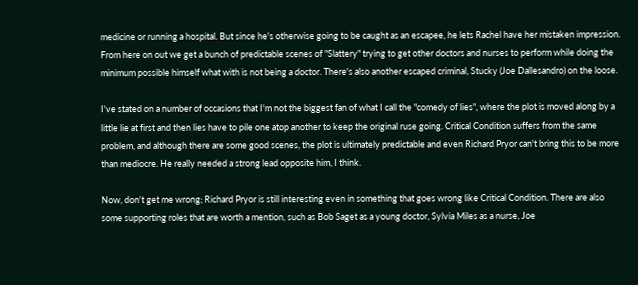medicine or running a hospital. But since he's otherwise going to be caught as an escapee, he lets Rachel have her mistaken impression. From here on out we get a bunch of predictable scenes of "Slattery" trying to get other doctors and nurses to perform while doing the minimum possible himself what with is not being a doctor. There's also another escaped criminal, Stucky (Joe Dallesandro) on the loose.

I've stated on a number of occasions that I'm not the biggest fan of what I call the "comedy of lies", where the plot is moved along by a little lie at first and then lies have to pile one atop another to keep the original ruse going. Critical Condition suffers from the same problem, and although there are some good scenes, the plot is ultimately predictable and even Richard Pryor can't bring this to be more than mediocre. He really needed a strong lead opposite him, I think.

Now, don't get me wrong; Richard Pryor is still interesting even in something that goes wrong like Critical Condition. There are also some supporting roles that are worth a mention, such as Bob Saget as a young doctor, Sylvia Miles as a nurse, Joe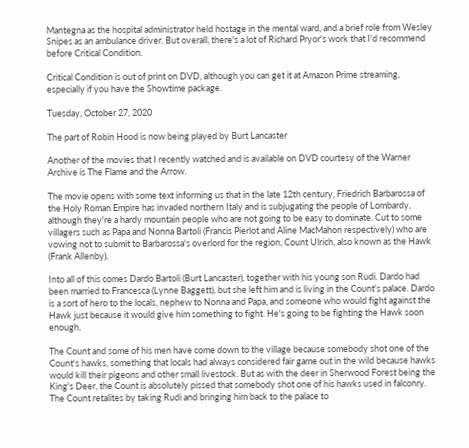Mantegna as the hospital administrator held hostage in the mental ward, and a brief role from Wesley Snipes as an ambulance driver. But overall, there's a lot of Richard Pryor's work that I'd recommend before Critical Condition.

Critical Condition is out of print on DVD, although you can get it at Amazon Prime streaming, especially if you have the Showtime package.

Tuesday, October 27, 2020

The part of Robin Hood is now being played by Burt Lancaster

Another of the movies that I recently watched and is available on DVD courtesy of the Warner Archive is The Flame and the Arrow.

The movie opens with some text informing us that in the late 12th century, Friedrich Barbarossa of the Holy Roman Empire has invaded northern Italy and is subjugating the people of Lombardy, although they're a hardy mountain people who are not going to be easy to dominate. Cut to some villagers such as Papa and Nonna Bartoli (Francis Pierlot and Aline MacMahon respectively) who are vowing not to submit to Barbarossa's overlord for the region, Count Ulrich, also known as the Hawk (Frank Allenby).

Into all of this comes Dardo Bartoli (Burt Lancaster), together with his young son Rudi. Dardo had been married to Francesca (Lynne Baggett), but she left him and is living in the Count's palace. Dardo is a sort of hero to the locals, nephew to Nonna and Papa, and someone who would fight against the Hawk just because it would give him something to fight. He's going to be fighting the Hawk soon enough.

The Count and some of his men have come down to the village because somebody shot one of the Count's hawks, something that locals had always considered fair game out in the wild because hawks would kill their pigeons and other small livestock. But as with the deer in Sherwood Forest being the King's Deer, the Count is absolutely pissed that somebody shot one of his hawks used in falconry. The Count retalites by taking Rudi and bringing him back to the palace to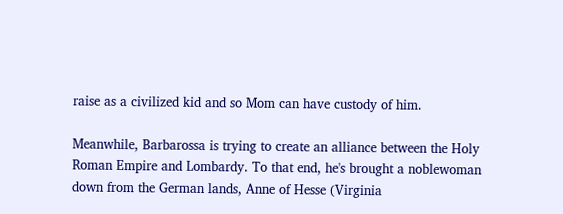raise as a civilized kid and so Mom can have custody of him.

Meanwhile, Barbarossa is trying to create an alliance between the Holy Roman Empire and Lombardy. To that end, he's brought a noblewoman down from the German lands, Anne of Hesse (Virginia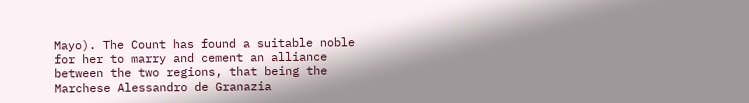Mayo). The Count has found a suitable noble for her to marry and cement an alliance between the two regions, that being the Marchese Alessandro de Granazia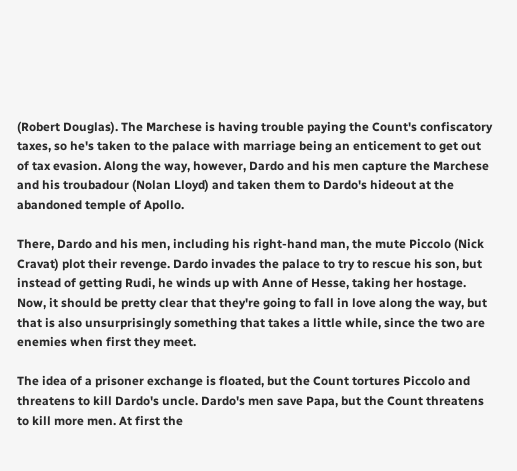(Robert Douglas). The Marchese is having trouble paying the Count's confiscatory taxes, so he's taken to the palace with marriage being an enticement to get out of tax evasion. Along the way, however, Dardo and his men capture the Marchese and his troubadour (Nolan Lloyd) and taken them to Dardo's hideout at the abandoned temple of Apollo.

There, Dardo and his men, including his right-hand man, the mute Piccolo (Nick Cravat) plot their revenge. Dardo invades the palace to try to rescue his son, but instead of getting Rudi, he winds up with Anne of Hesse, taking her hostage. Now, it should be pretty clear that they're going to fall in love along the way, but that is also unsurprisingly something that takes a little while, since the two are enemies when first they meet.

The idea of a prisoner exchange is floated, but the Count tortures Piccolo and threatens to kill Dardo's uncle. Dardo's men save Papa, but the Count threatens to kill more men. At first the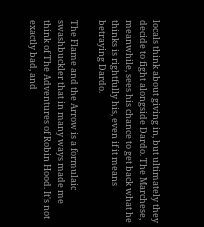locals think about giving in, but ultimately they decide to fight alongside Dardo. The Marchese, meanwhile, sees his chance to get back what he thinks is rightfully his, even if it means betraying Dardo.

The Flame and the Arrow is a formulaic swashbuckler that in many ways made me think of The Adventures of Robin Hood. It's not exactly bad, and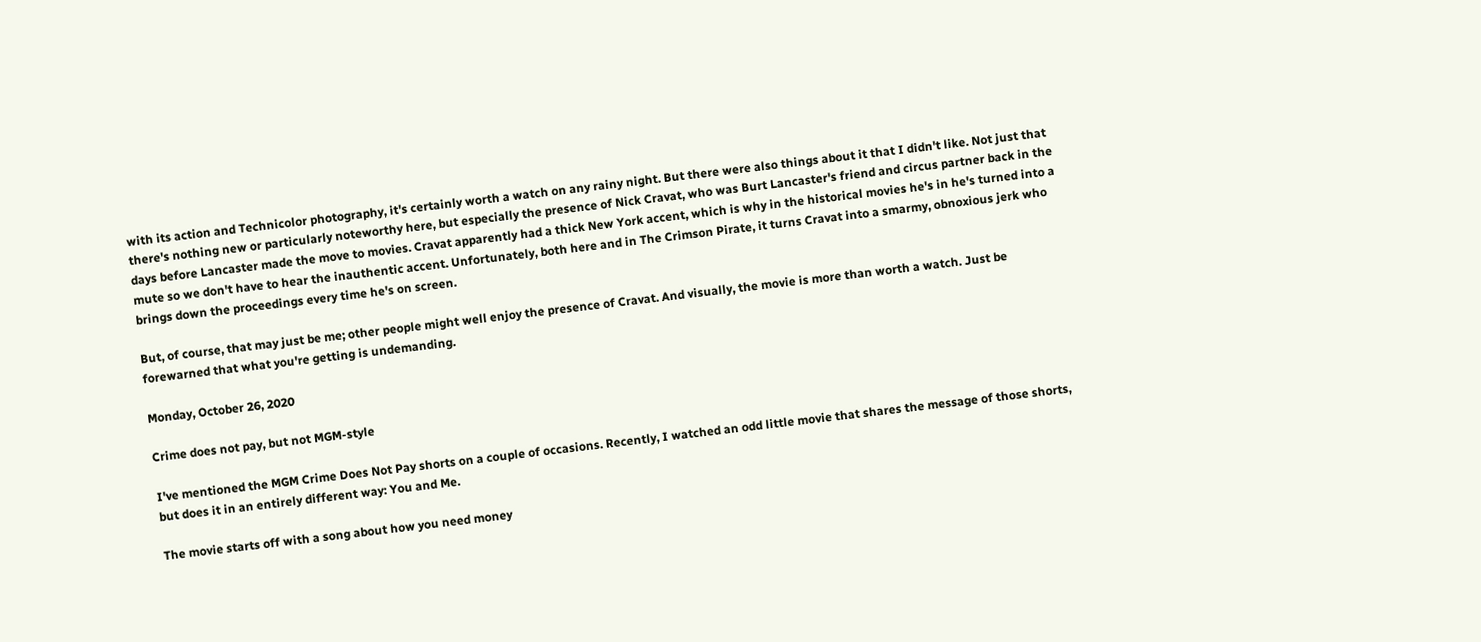with its action and Technicolor photography, it's certainly worth a watch on any rainy night. But there were also things about it that I didn't like. Not just that there's nothing new or particularly noteworthy here, but especially the presence of Nick Cravat, who was Burt Lancaster's friend and circus partner back in the days before Lancaster made the move to movies. Cravat apparently had a thick New York accent, which is why in the historical movies he's in he's turned into a mute so we don't have to hear the inauthentic accent. Unfortunately, both here and in The Crimson Pirate, it turns Cravat into a smarmy, obnoxious jerk who brings down the proceedings every time he's on screen.

But, of course, that may just be me; other people might well enjoy the presence of Cravat. And visually, the movie is more than worth a watch. Just be forewarned that what you're getting is undemanding.

Monday, October 26, 2020

Crime does not pay, but not MGM-style

I've mentioned the MGM Crime Does Not Pay shorts on a couple of occasions. Recently, I watched an odd little movie that shares the message of those shorts, but does it in an entirely different way: You and Me.

The movie starts off with a song about how you need money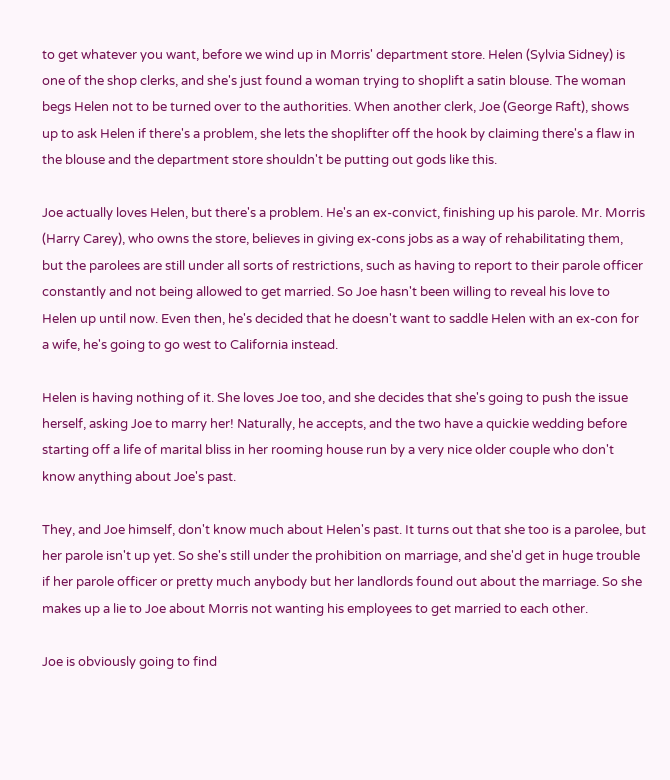to get whatever you want, before we wind up in Morris' department store. Helen (Sylvia Sidney) is one of the shop clerks, and she's just found a woman trying to shoplift a satin blouse. The woman begs Helen not to be turned over to the authorities. When another clerk, Joe (George Raft), shows up to ask Helen if there's a problem, she lets the shoplifter off the hook by claiming there's a flaw in the blouse and the department store shouldn't be putting out gods like this.

Joe actually loves Helen, but there's a problem. He's an ex-convict, finishing up his parole. Mr. Morris (Harry Carey), who owns the store, believes in giving ex-cons jobs as a way of rehabilitating them, but the parolees are still under all sorts of restrictions, such as having to report to their parole officer constantly and not being allowed to get married. So Joe hasn't been willing to reveal his love to Helen up until now. Even then, he's decided that he doesn't want to saddle Helen with an ex-con for a wife, he's going to go west to California instead.

Helen is having nothing of it. She loves Joe too, and she decides that she's going to push the issue herself, asking Joe to marry her! Naturally, he accepts, and the two have a quickie wedding before starting off a life of marital bliss in her rooming house run by a very nice older couple who don't know anything about Joe's past.

They, and Joe himself, don't know much about Helen's past. It turns out that she too is a parolee, but her parole isn't up yet. So she's still under the prohibition on marriage, and she'd get in huge trouble if her parole officer or pretty much anybody but her landlords found out about the marriage. So she makes up a lie to Joe about Morris not wanting his employees to get married to each other.

Joe is obviously going to find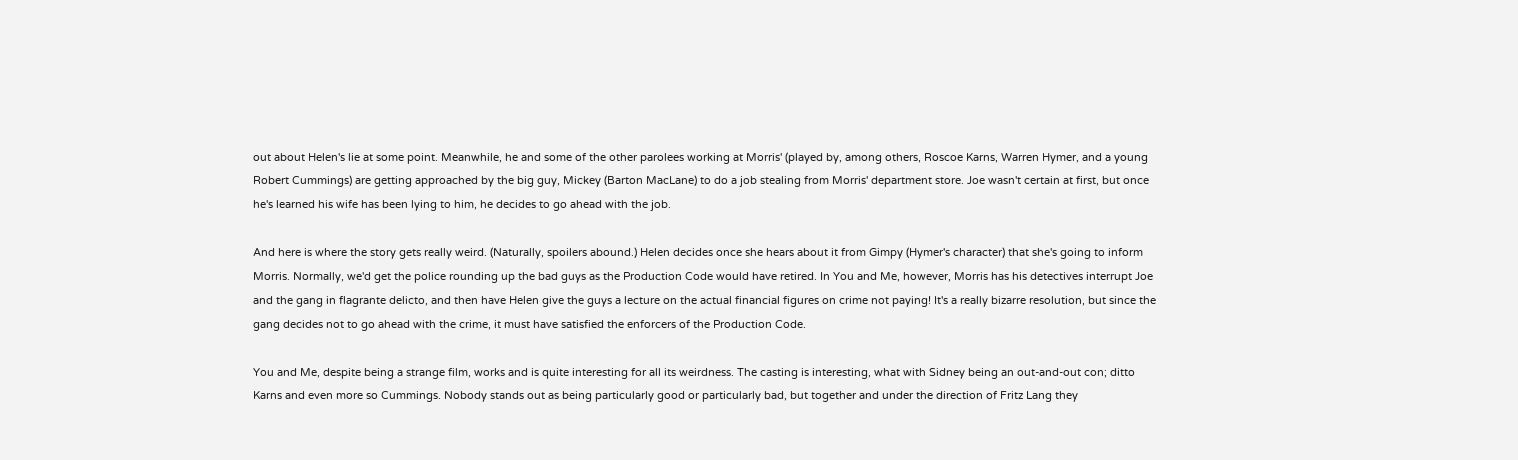out about Helen's lie at some point. Meanwhile, he and some of the other parolees working at Morris' (played by, among others, Roscoe Karns, Warren Hymer, and a young Robert Cummings) are getting approached by the big guy, Mickey (Barton MacLane) to do a job stealing from Morris' department store. Joe wasn't certain at first, but once he's learned his wife has been lying to him, he decides to go ahead with the job.

And here is where the story gets really weird. (Naturally, spoilers abound.) Helen decides once she hears about it from Gimpy (Hymer's character) that she's going to inform Morris. Normally, we'd get the police rounding up the bad guys as the Production Code would have retired. In You and Me, however, Morris has his detectives interrupt Joe and the gang in flagrante delicto, and then have Helen give the guys a lecture on the actual financial figures on crime not paying! It's a really bizarre resolution, but since the gang decides not to go ahead with the crime, it must have satisfied the enforcers of the Production Code.

You and Me, despite being a strange film, works and is quite interesting for all its weirdness. The casting is interesting, what with Sidney being an out-and-out con; ditto Karns and even more so Cummings. Nobody stands out as being particularly good or particularly bad, but together and under the direction of Fritz Lang they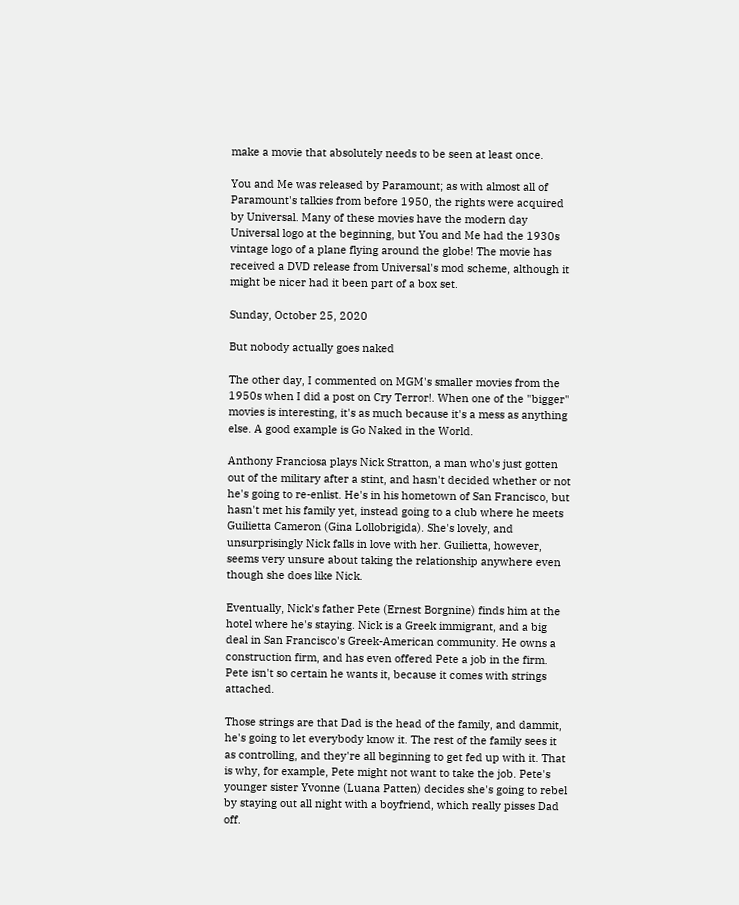make a movie that absolutely needs to be seen at least once.

You and Me was released by Paramount; as with almost all of Paramount's talkies from before 1950, the rights were acquired by Universal. Many of these movies have the modern day Universal logo at the beginning, but You and Me had the 1930s vintage logo of a plane flying around the globe! The movie has received a DVD release from Universal's mod scheme, although it might be nicer had it been part of a box set.

Sunday, October 25, 2020

But nobody actually goes naked

The other day, I commented on MGM's smaller movies from the 1950s when I did a post on Cry Terror!. When one of the "bigger" movies is interesting, it's as much because it's a mess as anything else. A good example is Go Naked in the World.

Anthony Franciosa plays Nick Stratton, a man who's just gotten out of the military after a stint, and hasn't decided whether or not he's going to re-enlist. He's in his hometown of San Francisco, but hasn't met his family yet, instead going to a club where he meets Guilietta Cameron (Gina Lollobrigida). She's lovely, and unsurprisingly Nick falls in love with her. Guilietta, however, seems very unsure about taking the relationship anywhere even though she does like Nick.

Eventually, Nick's father Pete (Ernest Borgnine) finds him at the hotel where he's staying. Nick is a Greek immigrant, and a big deal in San Francisco's Greek-American community. He owns a construction firm, and has even offered Pete a job in the firm. Pete isn't so certain he wants it, because it comes with strings attached.

Those strings are that Dad is the head of the family, and dammit, he's going to let everybody know it. The rest of the family sees it as controlling, and they're all beginning to get fed up with it. That is why, for example, Pete might not want to take the job. Pete's younger sister Yvonne (Luana Patten) decides she's going to rebel by staying out all night with a boyfriend, which really pisses Dad off.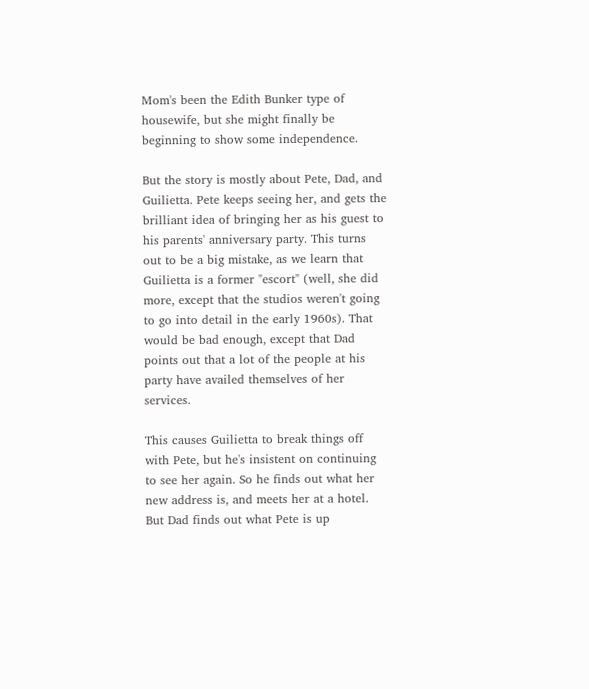Mom's been the Edith Bunker type of housewife, but she might finally be beginning to show some independence.

But the story is mostly about Pete, Dad, and Guilietta. Pete keeps seeing her, and gets the brilliant idea of bringing her as his guest to his parents' anniversary party. This turns out to be a big mistake, as we learn that Guilietta is a former "escort" (well, she did more, except that the studios weren't going to go into detail in the early 1960s). That would be bad enough, except that Dad points out that a lot of the people at his party have availed themselves of her services.

This causes Guilietta to break things off with Pete, but he's insistent on continuing to see her again. So he finds out what her new address is, and meets her at a hotel. But Dad finds out what Pete is up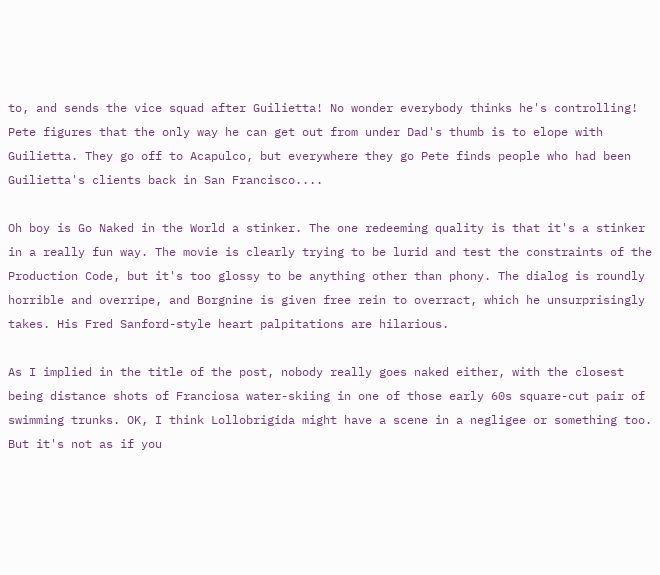to, and sends the vice squad after Guilietta! No wonder everybody thinks he's controlling! Pete figures that the only way he can get out from under Dad's thumb is to elope with Guilietta. They go off to Acapulco, but everywhere they go Pete finds people who had been Guilietta's clients back in San Francisco....

Oh boy is Go Naked in the World a stinker. The one redeeming quality is that it's a stinker in a really fun way. The movie is clearly trying to be lurid and test the constraints of the Production Code, but it's too glossy to be anything other than phony. The dialog is roundly horrible and overripe, and Borgnine is given free rein to overract, which he unsurprisingly takes. His Fred Sanford-style heart palpitations are hilarious.

As I implied in the title of the post, nobody really goes naked either, with the closest being distance shots of Franciosa water-skiing in one of those early 60s square-cut pair of swimming trunks. OK, I think Lollobrigida might have a scene in a negligee or something too. But it's not as if you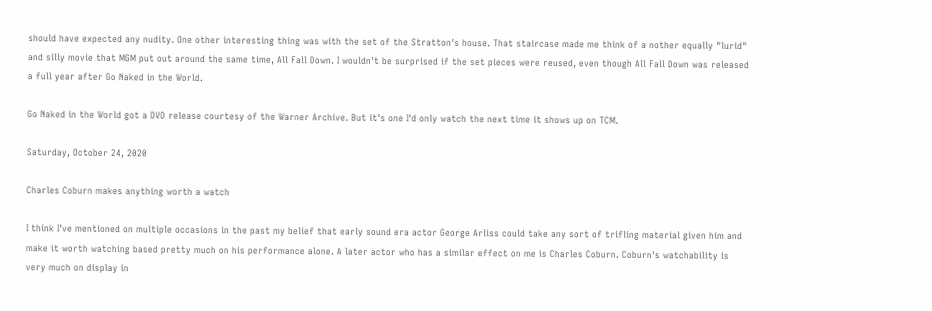should have expected any nudity. One other interesting thing was with the set of the Stratton's house. That staircase made me think of a nother equally "lurid" and silly movie that MGM put out around the same time, All Fall Down. I wouldn't be surprised if the set pieces were reused, even though All Fall Down was released a full year after Go Naked in the World.

Go Naked in the World got a DVD release courtesy of the Warner Archive. But it's one I'd only watch the next time it shows up on TCM.

Saturday, October 24, 2020

Charles Coburn makes anything worth a watch

I think I've mentioned on multiple occasions in the past my belief that early sound era actor George Arliss could take any sort of trifling material given him and make it worth watching based pretty much on his performance alone. A later actor who has a similar effect on me is Charles Coburn. Coburn's watchability is very much on display in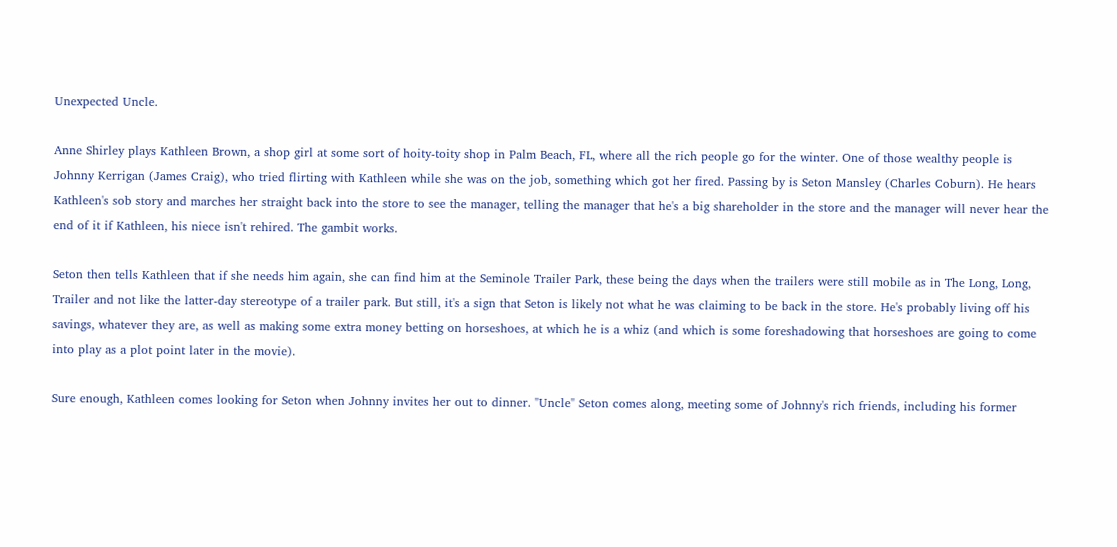Unexpected Uncle.

Anne Shirley plays Kathleen Brown, a shop girl at some sort of hoity-toity shop in Palm Beach, FL, where all the rich people go for the winter. One of those wealthy people is Johnny Kerrigan (James Craig), who tried flirting with Kathleen while she was on the job, something which got her fired. Passing by is Seton Mansley (Charles Coburn). He hears Kathleen's sob story and marches her straight back into the store to see the manager, telling the manager that he's a big shareholder in the store and the manager will never hear the end of it if Kathleen, his niece isn't rehired. The gambit works.

Seton then tells Kathleen that if she needs him again, she can find him at the Seminole Trailer Park, these being the days when the trailers were still mobile as in The Long, Long, Trailer and not like the latter-day stereotype of a trailer park. But still, it's a sign that Seton is likely not what he was claiming to be back in the store. He's probably living off his savings, whatever they are, as well as making some extra money betting on horseshoes, at which he is a whiz (and which is some foreshadowing that horseshoes are going to come into play as a plot point later in the movie).

Sure enough, Kathleen comes looking for Seton when Johnny invites her out to dinner. "Uncle" Seton comes along, meeting some of Johnny's rich friends, including his former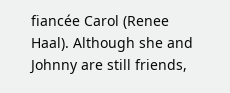fiancée Carol (Renee Haal). Although she and Johnny are still friends,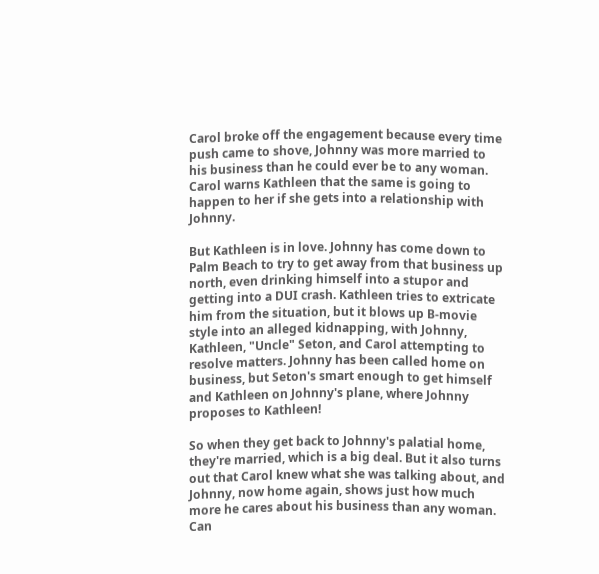Carol broke off the engagement because every time push came to shove, Johnny was more married to his business than he could ever be to any woman. Carol warns Kathleen that the same is going to happen to her if she gets into a relationship with Johnny.

But Kathleen is in love. Johnny has come down to Palm Beach to try to get away from that business up north, even drinking himself into a stupor and getting into a DUI crash. Kathleen tries to extricate him from the situation, but it blows up B-movie style into an alleged kidnapping, with Johnny, Kathleen, "Uncle" Seton, and Carol attempting to resolve matters. Johnny has been called home on business, but Seton's smart enough to get himself and Kathleen on Johnny's plane, where Johnny proposes to Kathleen!

So when they get back to Johnny's palatial home, they're married, which is a big deal. But it also turns out that Carol knew what she was talking about, and Johnny, now home again, shows just how much more he cares about his business than any woman. Can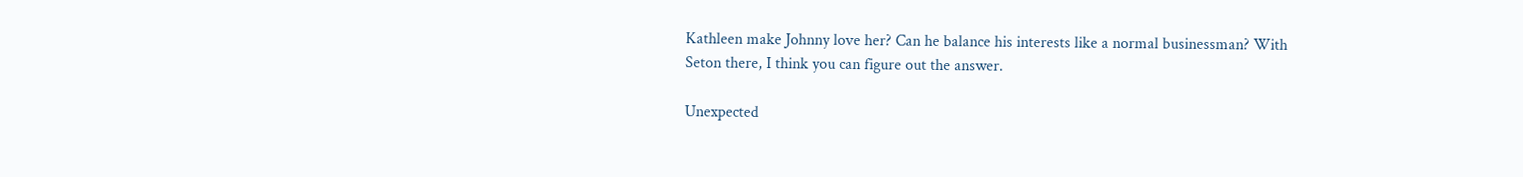Kathleen make Johnny love her? Can he balance his interests like a normal businessman? With Seton there, I think you can figure out the answer.

Unexpected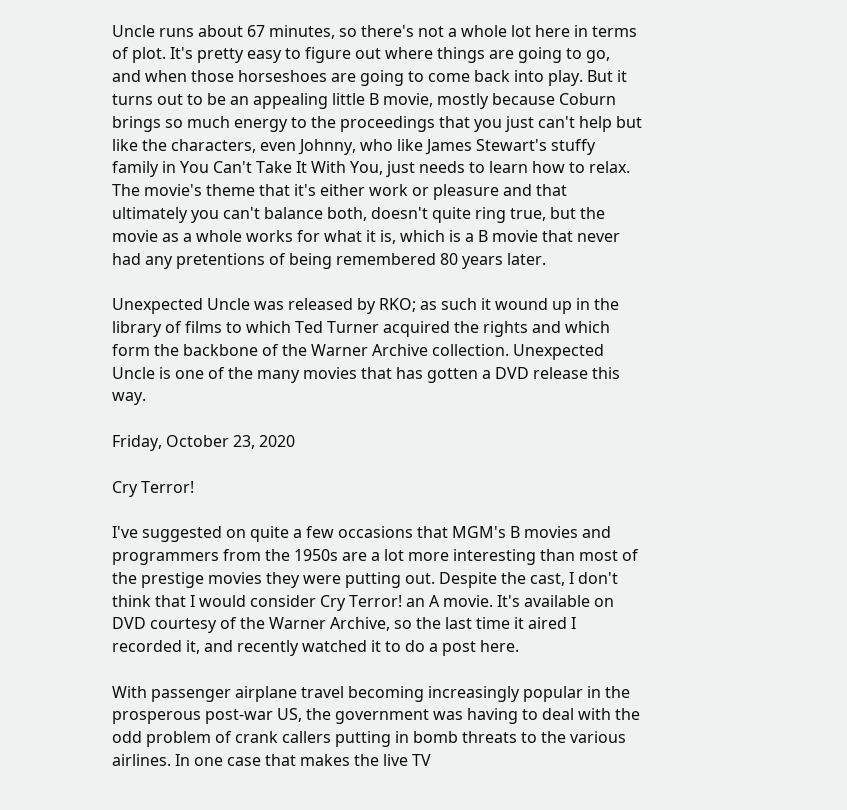Uncle runs about 67 minutes, so there's not a whole lot here in terms of plot. It's pretty easy to figure out where things are going to go, and when those horseshoes are going to come back into play. But it turns out to be an appealing little B movie, mostly because Coburn brings so much energy to the proceedings that you just can't help but like the characters, even Johnny, who like James Stewart's stuffy family in You Can't Take It With You, just needs to learn how to relax. The movie's theme that it's either work or pleasure and that ultimately you can't balance both, doesn't quite ring true, but the movie as a whole works for what it is, which is a B movie that never had any pretentions of being remembered 80 years later.

Unexpected Uncle was released by RKO; as such it wound up in the library of films to which Ted Turner acquired the rights and which form the backbone of the Warner Archive collection. Unexpected Uncle is one of the many movies that has gotten a DVD release this way.

Friday, October 23, 2020

Cry Terror!

I've suggested on quite a few occasions that MGM's B movies and programmers from the 1950s are a lot more interesting than most of the prestige movies they were putting out. Despite the cast, I don't think that I would consider Cry Terror! an A movie. It's available on DVD courtesy of the Warner Archive, so the last time it aired I recorded it, and recently watched it to do a post here.

With passenger airplane travel becoming increasingly popular in the prosperous post-war US, the government was having to deal with the odd problem of crank callers putting in bomb threats to the various airlines. In one case that makes the live TV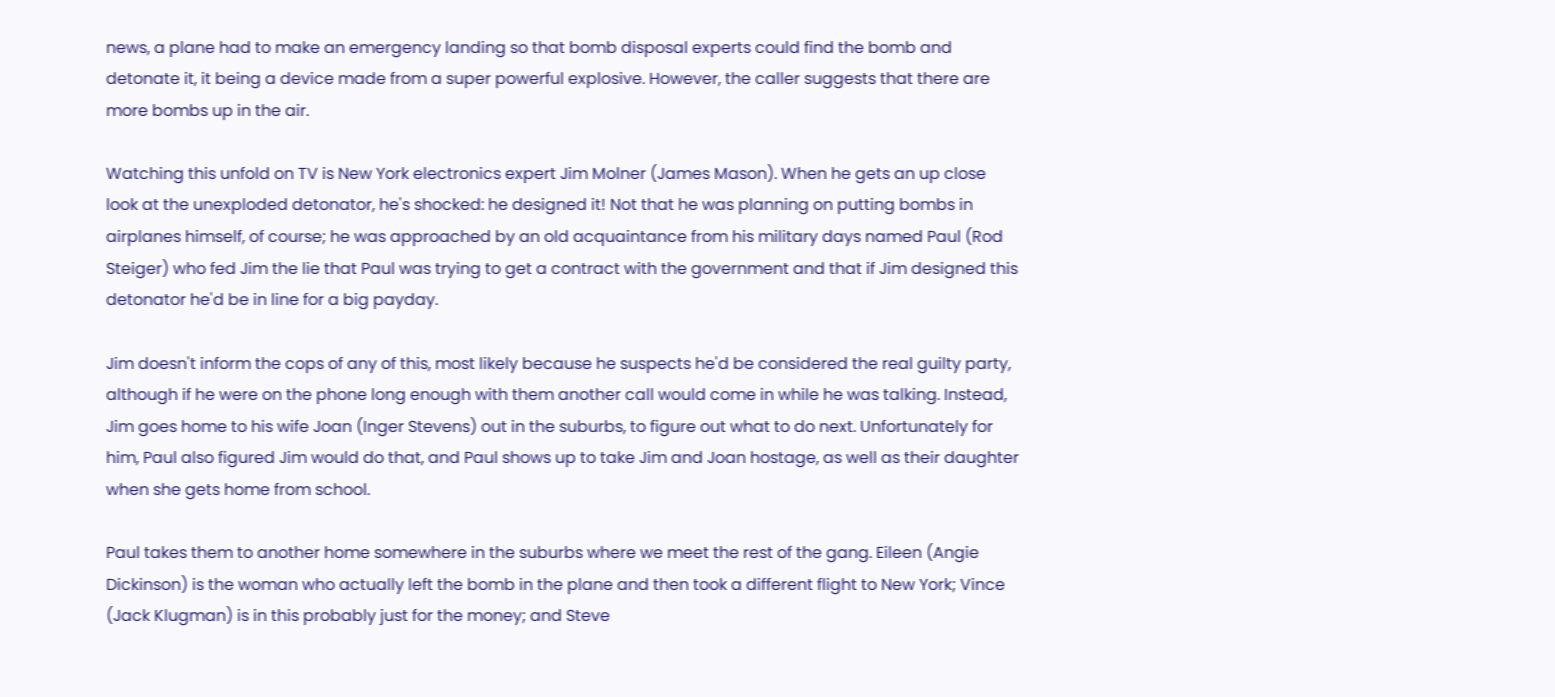news, a plane had to make an emergency landing so that bomb disposal experts could find the bomb and detonate it, it being a device made from a super powerful explosive. However, the caller suggests that there are more bombs up in the air.

Watching this unfold on TV is New York electronics expert Jim Molner (James Mason). When he gets an up close look at the unexploded detonator, he's shocked: he designed it! Not that he was planning on putting bombs in airplanes himself, of course; he was approached by an old acquaintance from his military days named Paul (Rod Steiger) who fed Jim the lie that Paul was trying to get a contract with the government and that if Jim designed this detonator he'd be in line for a big payday.

Jim doesn't inform the cops of any of this, most likely because he suspects he'd be considered the real guilty party, although if he were on the phone long enough with them another call would come in while he was talking. Instead, Jim goes home to his wife Joan (Inger Stevens) out in the suburbs, to figure out what to do next. Unfortunately for him, Paul also figured Jim would do that, and Paul shows up to take Jim and Joan hostage, as well as their daughter when she gets home from school.

Paul takes them to another home somewhere in the suburbs where we meet the rest of the gang. Eileen (Angie Dickinson) is the woman who actually left the bomb in the plane and then took a different flight to New York; Vince (Jack Klugman) is in this probably just for the money; and Steve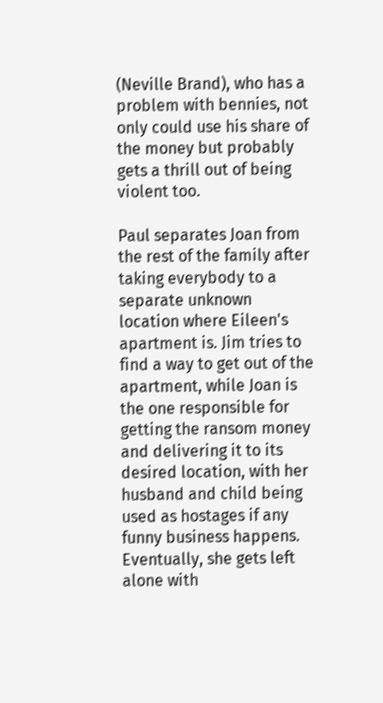(Neville Brand), who has a problem with bennies, not only could use his share of the money but probably gets a thrill out of being violent too.

Paul separates Joan from the rest of the family after taking everybody to a separate unknown location where Eileen's apartment is. Jim tries to find a way to get out of the apartment, while Joan is the one responsible for getting the ransom money and delivering it to its desired location, with her husband and child being used as hostages if any funny business happens. Eventually, she gets left alone with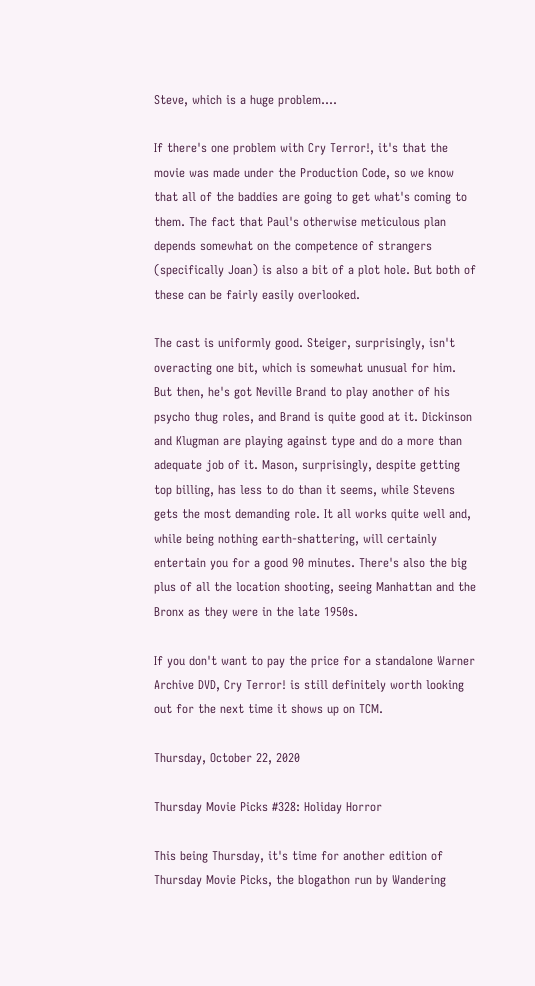Steve, which is a huge problem....

If there's one problem with Cry Terror!, it's that the movie was made under the Production Code, so we know that all of the baddies are going to get what's coming to them. The fact that Paul's otherwise meticulous plan depends somewhat on the competence of strangers (specifically Joan) is also a bit of a plot hole. But both of these can be fairly easily overlooked.

The cast is uniformly good. Steiger, surprisingly, isn't overacting one bit, which is somewhat unusual for him. But then, he's got Neville Brand to play another of his psycho thug roles, and Brand is quite good at it. Dickinson and Klugman are playing against type and do a more than adequate job of it. Mason, surprisingly, despite getting top billing, has less to do than it seems, while Stevens gets the most demanding role. It all works quite well and, while being nothing earth-shattering, will certainly entertain you for a good 90 minutes. There's also the big plus of all the location shooting, seeing Manhattan and the Bronx as they were in the late 1950s.

If you don't want to pay the price for a standalone Warner Archive DVD, Cry Terror! is still definitely worth looking out for the next time it shows up on TCM.

Thursday, October 22, 2020

Thursday Movie Picks #328: Holiday Horror

This being Thursday, it's time for another edition of Thursday Movie Picks, the blogathon run by Wandering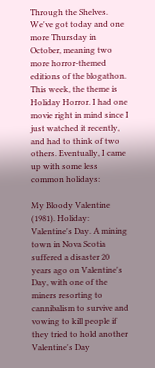Through the Shelves. We've got today and one more Thursday in October, meaning two more horror-themed editions of the blogathon. This week, the theme is Holiday Horror. I had one movie right in mind since I just watched it recently, and had to think of two others. Eventually, I came up with some less common holidays:

My Bloody Valentine (1981). Holiday: Valentine's Day. A mining town in Nova Scotia suffered a disaster 20 years ago on Valentine's Day, with one of the miners resorting to cannibalism to survive and vowing to kill people if they tried to hold another Valentine's Day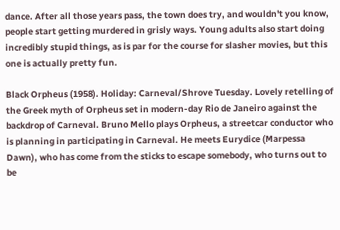dance. After all those years pass, the town does try, and wouldn't you know, people start getting murdered in grisly ways. Young adults also start doing incredibly stupid things, as is par for the course for slasher movies, but this one is actually pretty fun.

Black Orpheus (1958). Holiday: Carneval/Shrove Tuesday. Lovely retelling of the Greek myth of Orpheus set in modern-day Rio de Janeiro against the backdrop of Carneval. Bruno Mello plays Orpheus, a streetcar conductor who is planning in participating in Carneval. He meets Eurydice (Marpessa Dawn), who has come from the sticks to escape somebody, who turns out to be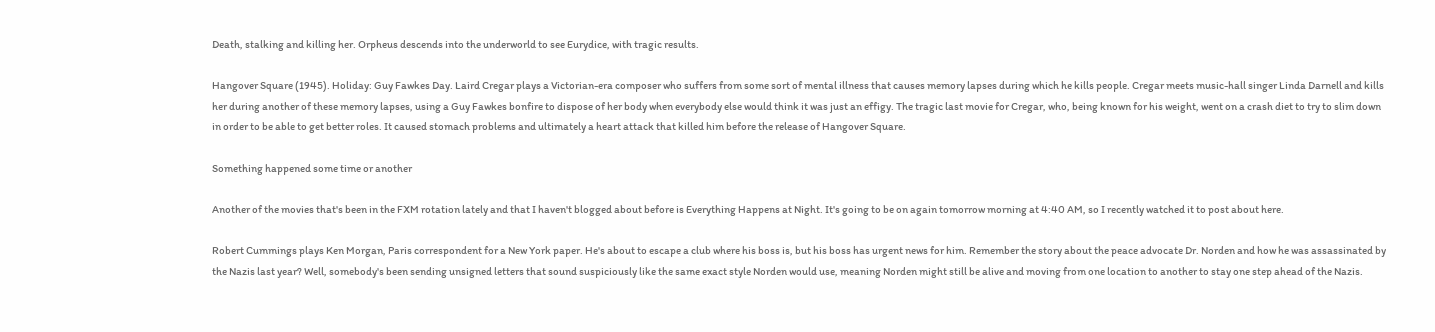Death, stalking and killing her. Orpheus descends into the underworld to see Eurydice, with tragic results.

Hangover Square (1945). Holiday: Guy Fawkes Day. Laird Cregar plays a Victorian-era composer who suffers from some sort of mental illness that causes memory lapses during which he kills people. Cregar meets music-hall singer Linda Darnell and kills her during another of these memory lapses, using a Guy Fawkes bonfire to dispose of her body when everybody else would think it was just an effigy. The tragic last movie for Cregar, who, being known for his weight, went on a crash diet to try to slim down in order to be able to get better roles. It caused stomach problems and ultimately a heart attack that killed him before the release of Hangover Square.

Something happened some time or another

Another of the movies that's been in the FXM rotation lately and that I haven't blogged about before is Everything Happens at Night. It's going to be on again tomorrow morning at 4:40 AM, so I recently watched it to post about here.

Robert Cummings plays Ken Morgan, Paris correspondent for a New York paper. He's about to escape a club where his boss is, but his boss has urgent news for him. Remember the story about the peace advocate Dr. Norden and how he was assassinated by the Nazis last year? Well, somebody's been sending unsigned letters that sound suspiciously like the same exact style Norden would use, meaning Norden might still be alive and moving from one location to another to stay one step ahead of the Nazis.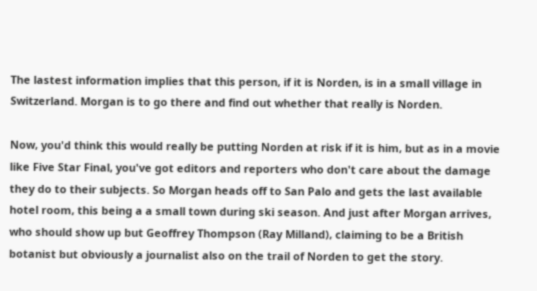The lastest information implies that this person, if it is Norden, is in a small village in Switzerland. Morgan is to go there and find out whether that really is Norden.

Now, you'd think this would really be putting Norden at risk if it is him, but as in a movie like Five Star Final, you've got editors and reporters who don't care about the damage they do to their subjects. So Morgan heads off to San Palo and gets the last available hotel room, this being a a small town during ski season. And just after Morgan arrives, who should show up but Geoffrey Thompson (Ray Milland), claiming to be a British botanist but obviously a journalist also on the trail of Norden to get the story.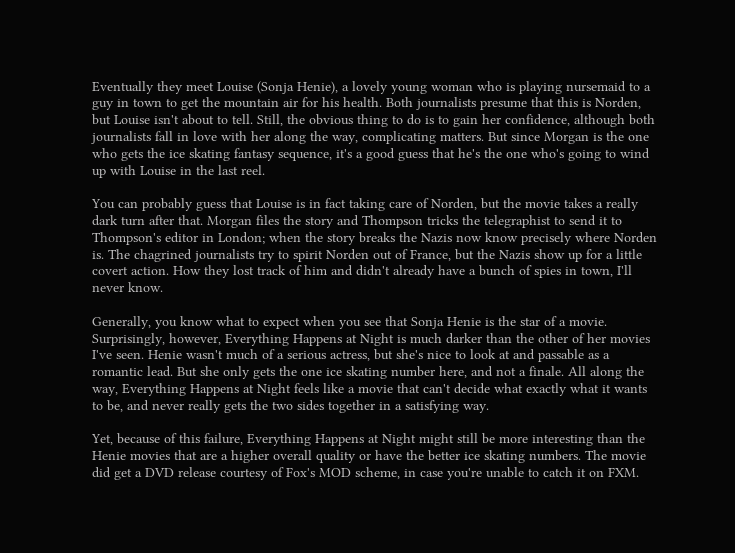Eventually they meet Louise (Sonja Henie), a lovely young woman who is playing nursemaid to a guy in town to get the mountain air for his health. Both journalists presume that this is Norden, but Louise isn't about to tell. Still, the obvious thing to do is to gain her confidence, although both journalists fall in love with her along the way, complicating matters. But since Morgan is the one who gets the ice skating fantasy sequence, it's a good guess that he's the one who's going to wind up with Louise in the last reel.

You can probably guess that Louise is in fact taking care of Norden, but the movie takes a really dark turn after that. Morgan files the story and Thompson tricks the telegraphist to send it to Thompson's editor in London; when the story breaks the Nazis now know precisely where Norden is. The chagrined journalists try to spirit Norden out of France, but the Nazis show up for a little covert action. How they lost track of him and didn't already have a bunch of spies in town, I'll never know.

Generally, you know what to expect when you see that Sonja Henie is the star of a movie. Surprisingly, however, Everything Happens at Night is much darker than the other of her movies I've seen. Henie wasn't much of a serious actress, but she's nice to look at and passable as a romantic lead. But she only gets the one ice skating number here, and not a finale. All along the way, Everything Happens at Night feels like a movie that can't decide what exactly what it wants to be, and never really gets the two sides together in a satisfying way.

Yet, because of this failure, Everything Happens at Night might still be more interesting than the Henie movies that are a higher overall quality or have the better ice skating numbers. The movie did get a DVD release courtesy of Fox's MOD scheme, in case you're unable to catch it on FXM.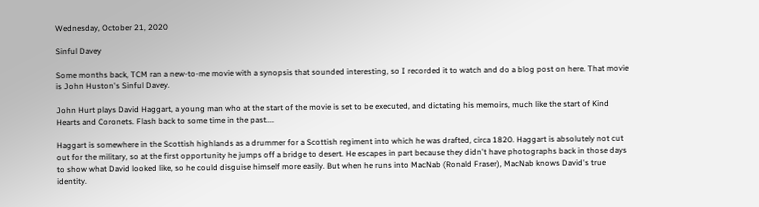Wednesday, October 21, 2020

Sinful Davey

Some months back, TCM ran a new-to-me movie with a synopsis that sounded interesting, so I recorded it to watch and do a blog post on here. That movie is John Huston's Sinful Davey.

John Hurt plays David Haggart, a young man who at the start of the movie is set to be executed, and dictating his memoirs, much like the start of Kind Hearts and Coronets. Flash back to some time in the past....

Haggart is somewhere in the Scottish highlands as a drummer for a Scottish regiment into which he was drafted, circa 1820. Haggart is absolutely not cut out for the military, so at the first opportunity he jumps off a bridge to desert. He escapes in part because they didn't have photographs back in those days to show what David looked like, so he could disguise himself more easily. But when he runs into MacNab (Ronald Fraser), MacNab knows David's true identity.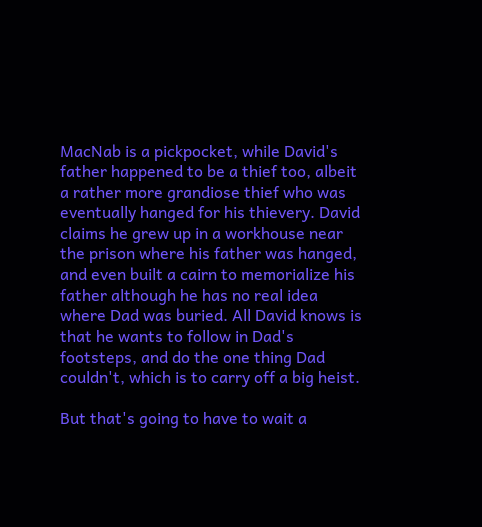MacNab is a pickpocket, while David's father happened to be a thief too, albeit a rather more grandiose thief who was eventually hanged for his thievery. David claims he grew up in a workhouse near the prison where his father was hanged, and even built a cairn to memorialize his father although he has no real idea where Dad was buried. All David knows is that he wants to follow in Dad's footsteps, and do the one thing Dad couldn't, which is to carry off a big heist.

But that's going to have to wait a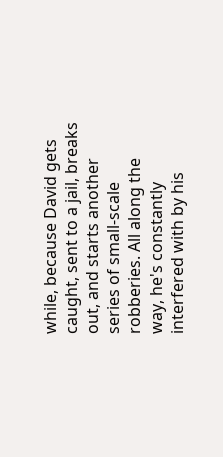while, because David gets caught, sent to a jail, breaks out, and starts another series of small-scale robberies. All along the way, he's constantly interfered with by his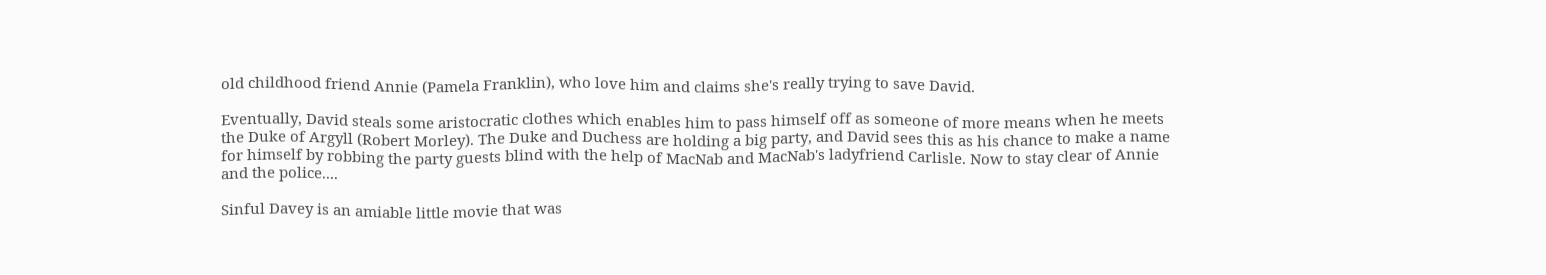old childhood friend Annie (Pamela Franklin), who love him and claims she's really trying to save David.

Eventually, David steals some aristocratic clothes which enables him to pass himself off as someone of more means when he meets the Duke of Argyll (Robert Morley). The Duke and Duchess are holding a big party, and David sees this as his chance to make a name for himself by robbing the party guests blind with the help of MacNab and MacNab's ladyfriend Carlisle. Now to stay clear of Annie and the police....

Sinful Davey is an amiable little movie that was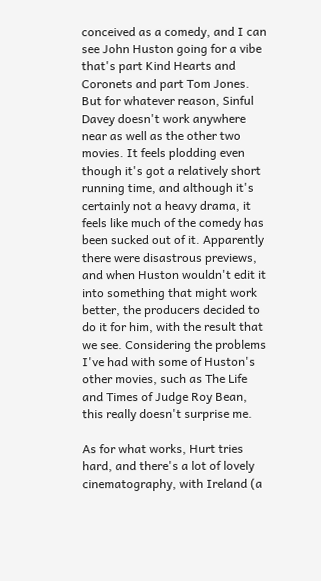conceived as a comedy, and I can see John Huston going for a vibe that's part Kind Hearts and Coronets and part Tom Jones. But for whatever reason, Sinful Davey doesn't work anywhere near as well as the other two movies. It feels plodding even though it's got a relatively short running time, and although it's certainly not a heavy drama, it feels like much of the comedy has been sucked out of it. Apparently there were disastrous previews, and when Huston wouldn't edit it into something that might work better, the producers decided to do it for him, with the result that we see. Considering the problems I've had with some of Huston's other movies, such as The Life and Times of Judge Roy Bean, this really doesn't surprise me.

As for what works, Hurt tries hard, and there's a lot of lovely cinematography, with Ireland (a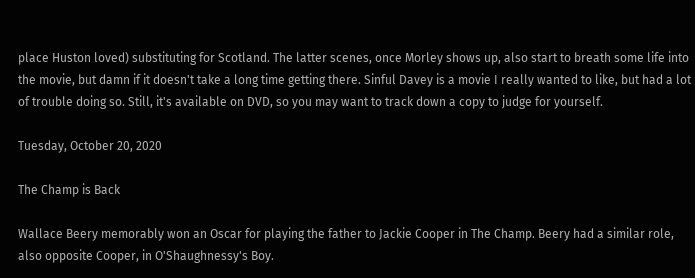place Huston loved) substituting for Scotland. The latter scenes, once Morley shows up, also start to breath some life into the movie, but damn if it doesn't take a long time getting there. Sinful Davey is a movie I really wanted to like, but had a lot of trouble doing so. Still, it's available on DVD, so you may want to track down a copy to judge for yourself.

Tuesday, October 20, 2020

The Champ is Back

Wallace Beery memorably won an Oscar for playing the father to Jackie Cooper in The Champ. Beery had a similar role, also opposite Cooper, in O'Shaughnessy's Boy.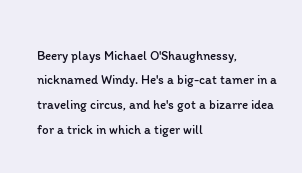Beery plays Michael O'Shaughnessy, nicknamed Windy. He's a big-cat tamer in a traveling circus, and he's got a bizarre idea for a trick in which a tiger will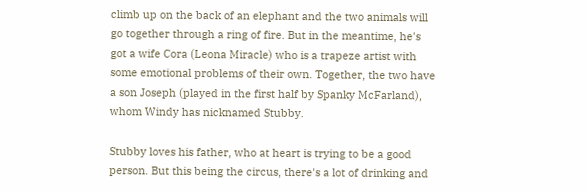climb up on the back of an elephant and the two animals will go together through a ring of fire. But in the meantime, he's got a wife Cora (Leona Miracle) who is a trapeze artist with some emotional problems of their own. Together, the two have a son Joseph (played in the first half by Spanky McFarland), whom Windy has nicknamed Stubby.

Stubby loves his father, who at heart is trying to be a good person. But this being the circus, there's a lot of drinking and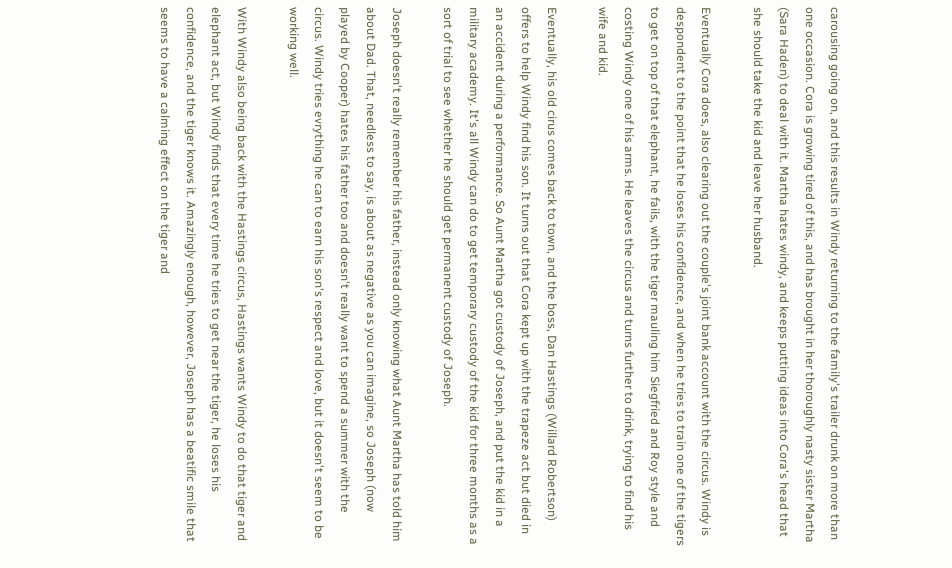carousing going on, and this results in Windy returning to the family's trailer drunk on more than one occasion. Cora is growing tired of this, and has brought in her thoroughly nasty sister Martha (Sara Haden) to deal with it. Martha hates windy, and keeps putting ideas into Cora's head that she should take the kid and leave her husband.

Eventually Cora does, also clearing out the couple's joint bank account with the circus. Windy is despondent to the point that he loses his confidence, and when he tries to train one of the tigers to get on top of that elephant, he fails, with the tiger mauling him Siegfried and Roy style and costing Windy one of his arms. He leaves the circus and turns further to drink, trying to find his wife and kid.

Eventually, his old cirus comes back to town, and the boss, Dan Hastings (Willard Robertson) offers to help Windy find his son. It turns out that Cora kept up with the trapeze act but died in an accident during a performance. So Aunt Martha got custody of Joseph, and put the kid in a military academy. It's all Windy can do to get temporary custody of the kid for three months as a sort of trial to see whether he should get permanent custody of Joseph.

Joseph doesn't really remember his father, instead only knowing what Aunt Martha has told him about Dad. That, needless to say, is about as negative as you can imagine, so Joseph (now played by Cooper) hates his father too and doesn't really want to spend a summer with the circus. Windy tries evrything he can to earn his son's respect and love, but it doesn't seem to be working well.

With Windy also being back with the Hastings circus, Hastings wants Windy to do that tiger and elephant act, but Windy finds that every time he tries to get near the tiger, he loses his confidence, and the tiger knows it. Amazingly enough, however, Joseph has a beatific smile that seems to have a calming effect on the tiger and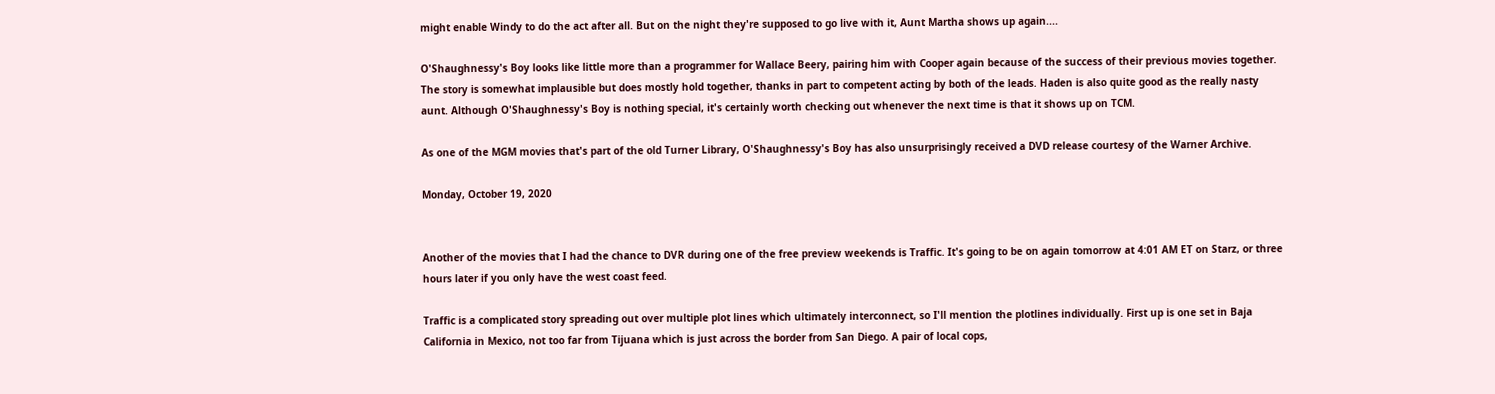might enable Windy to do the act after all. But on the night they're supposed to go live with it, Aunt Martha shows up again....

O'Shaughnessy's Boy looks like little more than a programmer for Wallace Beery, pairing him with Cooper again because of the success of their previous movies together. The story is somewhat implausible but does mostly hold together, thanks in part to competent acting by both of the leads. Haden is also quite good as the really nasty aunt. Although O'Shaughnessy's Boy is nothing special, it's certainly worth checking out whenever the next time is that it shows up on TCM.

As one of the MGM movies that's part of the old Turner Library, O'Shaughnessy's Boy has also unsurprisingly received a DVD release courtesy of the Warner Archive.

Monday, October 19, 2020


Another of the movies that I had the chance to DVR during one of the free preview weekends is Traffic. It's going to be on again tomorrow at 4:01 AM ET on Starz, or three hours later if you only have the west coast feed.

Traffic is a complicated story spreading out over multiple plot lines which ultimately interconnect, so I'll mention the plotlines individually. First up is one set in Baja California in Mexico, not too far from Tijuana which is just across the border from San Diego. A pair of local cops,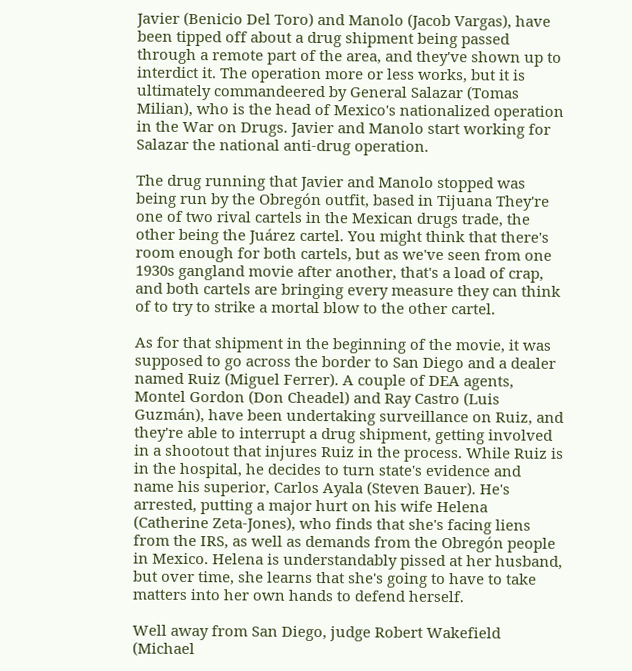Javier (Benicio Del Toro) and Manolo (Jacob Vargas), have been tipped off about a drug shipment being passed through a remote part of the area, and they've shown up to interdict it. The operation more or less works, but it is ultimately commandeered by General Salazar (Tomas Milian), who is the head of Mexico's nationalized operation in the War on Drugs. Javier and Manolo start working for Salazar the national anti-drug operation.

The drug running that Javier and Manolo stopped was being run by the Obregón outfit, based in Tijuana They're one of two rival cartels in the Mexican drugs trade, the other being the Juárez cartel. You might think that there's room enough for both cartels, but as we've seen from one 1930s gangland movie after another, that's a load of crap, and both cartels are bringing every measure they can think of to try to strike a mortal blow to the other cartel.

As for that shipment in the beginning of the movie, it was supposed to go across the border to San Diego and a dealer named Ruiz (Miguel Ferrer). A couple of DEA agents, Montel Gordon (Don Cheadel) and Ray Castro (Luis Guzmán), have been undertaking surveillance on Ruiz, and they're able to interrupt a drug shipment, getting involved in a shootout that injures Ruiz in the process. While Ruiz is in the hospital, he decides to turn state's evidence and name his superior, Carlos Ayala (Steven Bauer). He's arrested, putting a major hurt on his wife Helena (Catherine Zeta-Jones), who finds that she's facing liens from the IRS, as well as demands from the Obregón people in Mexico. Helena is understandably pissed at her husband, but over time, she learns that she's going to have to take matters into her own hands to defend herself.

Well away from San Diego, judge Robert Wakefield (Michael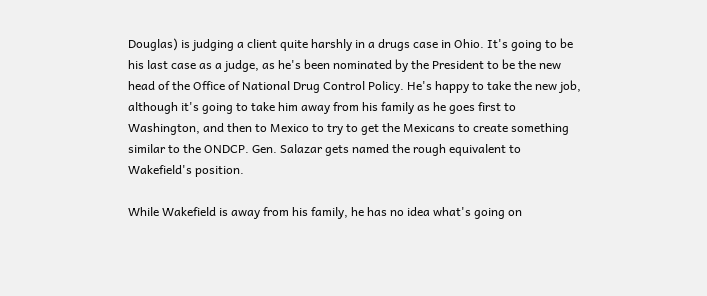Douglas) is judging a client quite harshly in a drugs case in Ohio. It's going to be his last case as a judge, as he's been nominated by the President to be the new head of the Office of National Drug Control Policy. He's happy to take the new job, although it's going to take him away from his family as he goes first to Washington, and then to Mexico to try to get the Mexicans to create something similar to the ONDCP. Gen. Salazar gets named the rough equivalent to Wakefield's position.

While Wakefield is away from his family, he has no idea what's going on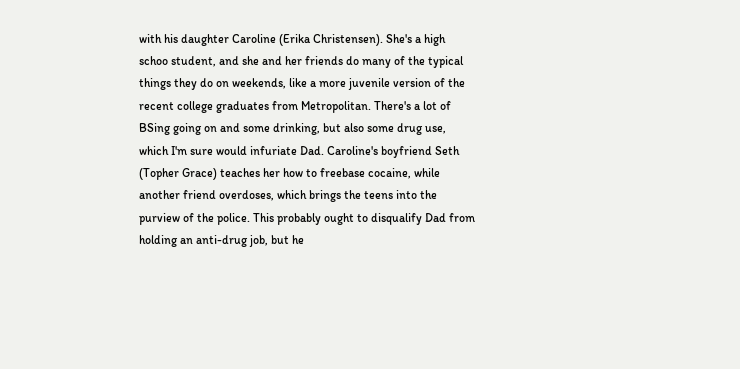with his daughter Caroline (Erika Christensen). She's a high schoo student, and she and her friends do many of the typical things they do on weekends, like a more juvenile version of the recent college graduates from Metropolitan. There's a lot of BSing going on and some drinking, but also some drug use, which I'm sure would infuriate Dad. Caroline's boyfriend Seth (Topher Grace) teaches her how to freebase cocaine, while another friend overdoses, which brings the teens into the purview of the police. This probably ought to disqualify Dad from holding an anti-drug job, but he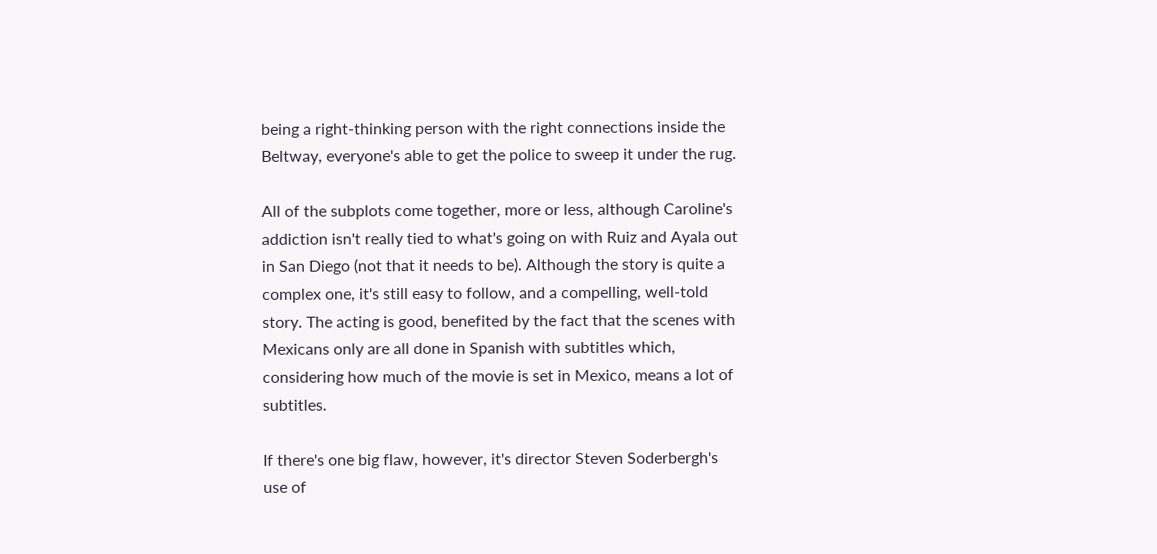being a right-thinking person with the right connections inside the Beltway, everyone's able to get the police to sweep it under the rug.

All of the subplots come together, more or less, although Caroline's addiction isn't really tied to what's going on with Ruiz and Ayala out in San Diego (not that it needs to be). Although the story is quite a complex one, it's still easy to follow, and a compelling, well-told story. The acting is good, benefited by the fact that the scenes with Mexicans only are all done in Spanish with subtitles which, considering how much of the movie is set in Mexico, means a lot of subtitles.

If there's one big flaw, however, it's director Steven Soderbergh's use of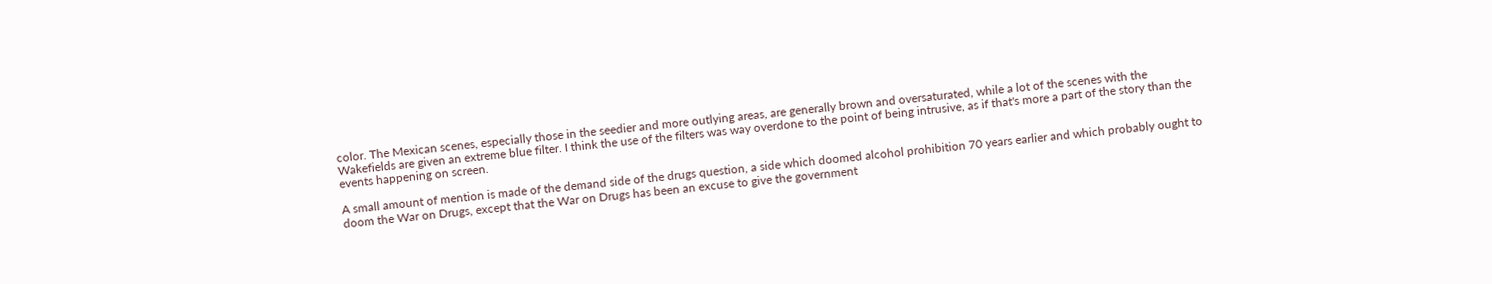color. The Mexican scenes, especially those in the seedier and more outlying areas, are generally brown and oversaturated, while a lot of the scenes with the Wakefields are given an extreme blue filter. I think the use of the filters was way overdone to the point of being intrusive, as if that's more a part of the story than the events happening on screen.

A small amount of mention is made of the demand side of the drugs question, a side which doomed alcohol prohibition 70 years earlier and which probably ought to doom the War on Drugs, except that the War on Drugs has been an excuse to give the government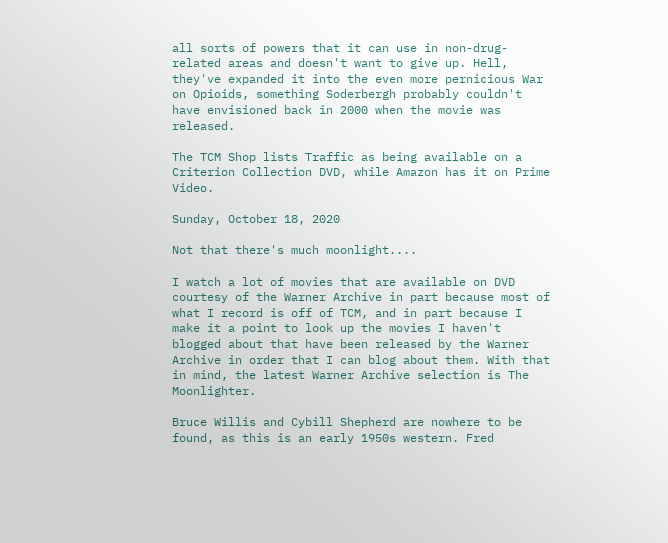all sorts of powers that it can use in non-drug-related areas and doesn't want to give up. Hell, they've expanded it into the even more pernicious War on Opioids, something Soderbergh probably couldn't have envisioned back in 2000 when the movie was released.

The TCM Shop lists Traffic as being available on a Criterion Collection DVD, while Amazon has it on Prime Video.

Sunday, October 18, 2020

Not that there's much moonlight....

I watch a lot of movies that are available on DVD courtesy of the Warner Archive in part because most of what I record is off of TCM, and in part because I make it a point to look up the movies I haven't blogged about that have been released by the Warner Archive in order that I can blog about them. With that in mind, the latest Warner Archive selection is The Moonlighter.

Bruce Willis and Cybill Shepherd are nowhere to be found, as this is an early 1950s western. Fred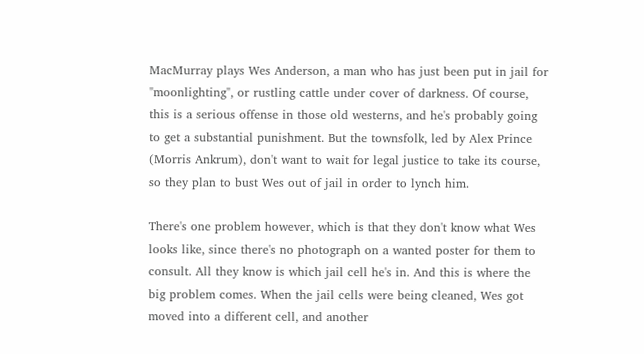MacMurray plays Wes Anderson, a man who has just been put in jail for "moonlighting", or rustling cattle under cover of darkness. Of course, this is a serious offense in those old westerns, and he's probably going to get a substantial punishment. But the townsfolk, led by Alex Prince (Morris Ankrum), don't want to wait for legal justice to take its course, so they plan to bust Wes out of jail in order to lynch him.

There's one problem however, which is that they don't know what Wes looks like, since there's no photograph on a wanted poster for them to consult. All they know is which jail cell he's in. And this is where the big problem comes. When the jail cells were being cleaned, Wes got moved into a different cell, and another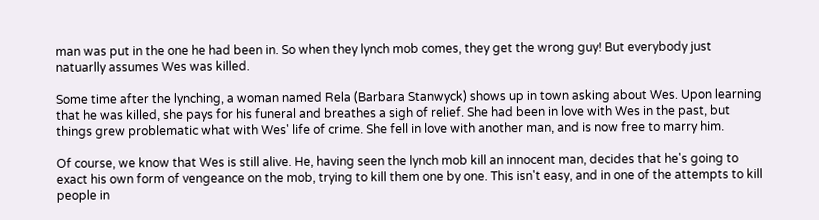man was put in the one he had been in. So when they lynch mob comes, they get the wrong guy! But everybody just natuarlly assumes Wes was killed.

Some time after the lynching, a woman named Rela (Barbara Stanwyck) shows up in town asking about Wes. Upon learning that he was killed, she pays for his funeral and breathes a sigh of relief. She had been in love with Wes in the past, but things grew problematic what with Wes' life of crime. She fell in love with another man, and is now free to marry him.

Of course, we know that Wes is still alive. He, having seen the lynch mob kill an innocent man, decides that he's going to exact his own form of vengeance on the mob, trying to kill them one by one. This isn't easy, and in one of the attempts to kill people in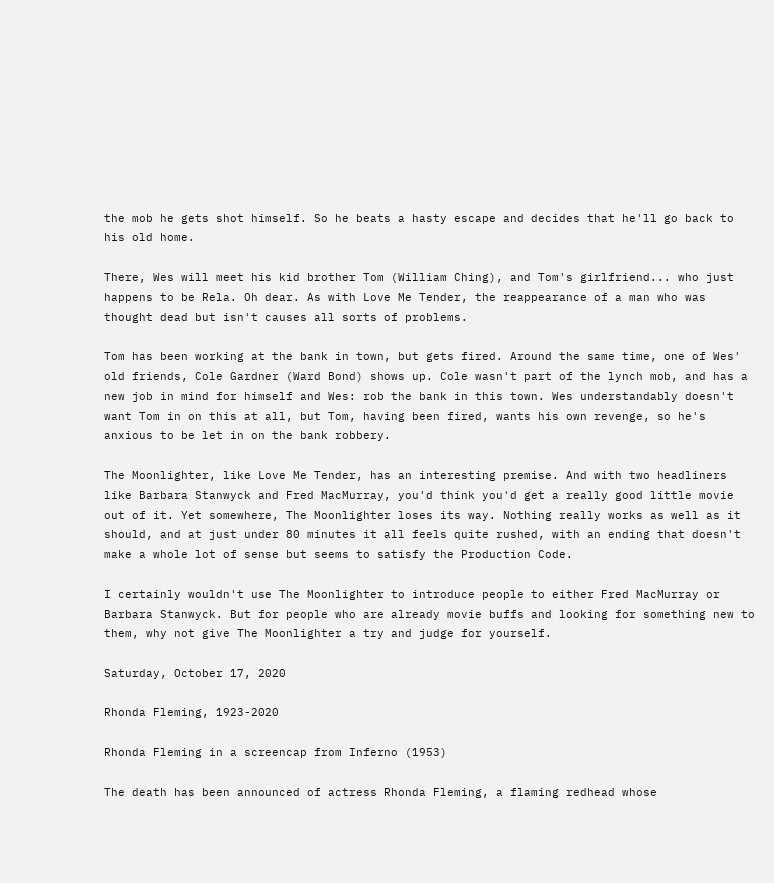the mob he gets shot himself. So he beats a hasty escape and decides that he'll go back to his old home.

There, Wes will meet his kid brother Tom (William Ching), and Tom's girlfriend... who just happens to be Rela. Oh dear. As with Love Me Tender, the reappearance of a man who was thought dead but isn't causes all sorts of problems.

Tom has been working at the bank in town, but gets fired. Around the same time, one of Wes' old friends, Cole Gardner (Ward Bond) shows up. Cole wasn't part of the lynch mob, and has a new job in mind for himself and Wes: rob the bank in this town. Wes understandably doesn't want Tom in on this at all, but Tom, having been fired, wants his own revenge, so he's anxious to be let in on the bank robbery.

The Moonlighter, like Love Me Tender, has an interesting premise. And with two headliners like Barbara Stanwyck and Fred MacMurray, you'd think you'd get a really good little movie out of it. Yet somewhere, The Moonlighter loses its way. Nothing really works as well as it should, and at just under 80 minutes it all feels quite rushed, with an ending that doesn't make a whole lot of sense but seems to satisfy the Production Code.

I certainly wouldn't use The Moonlighter to introduce people to either Fred MacMurray or Barbara Stanwyck. But for people who are already movie buffs and looking for something new to them, why not give The Moonlighter a try and judge for yourself.

Saturday, October 17, 2020

Rhonda Fleming, 1923-2020

Rhonda Fleming in a screencap from Inferno (1953)

The death has been announced of actress Rhonda Fleming, a flaming redhead whose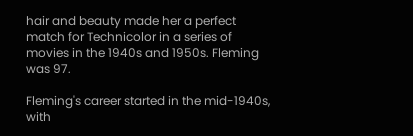hair and beauty made her a perfect match for Technicolor in a series of movies in the 1940s and 1950s. Fleming was 97.

Fleming's career started in the mid-1940s, with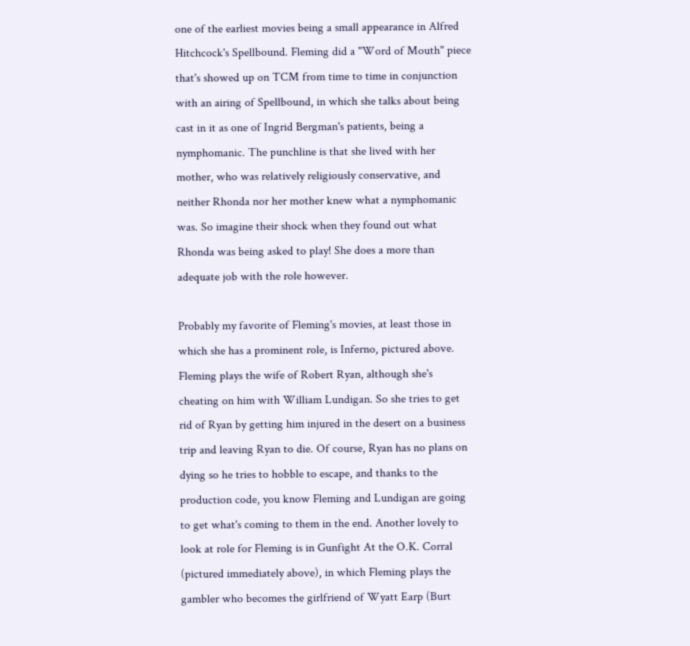one of the earliest movies being a small appearance in Alfred Hitchcock's Spellbound. Fleming did a "Word of Mouth" piece that's showed up on TCM from time to time in conjunction with an airing of Spellbound, in which she talks about being cast in it as one of Ingrid Bergman's patients, being a nymphomanic. The punchline is that she lived with her mother, who was relatively religiously conservative, and neither Rhonda nor her mother knew what a nymphomanic was. So imagine their shock when they found out what Rhonda was being asked to play! She does a more than adequate job with the role however.

Probably my favorite of Fleming's movies, at least those in which she has a prominent role, is Inferno, pictured above. Fleming plays the wife of Robert Ryan, although she's cheating on him with William Lundigan. So she tries to get rid of Ryan by getting him injured in the desert on a business trip and leaving Ryan to die. Of course, Ryan has no plans on dying so he tries to hobble to escape, and thanks to the production code, you know Fleming and Lundigan are going to get what's coming to them in the end. Another lovely to look at role for Fleming is in Gunfight At the O.K. Corral (pictured immediately above), in which Fleming plays the gambler who becomes the girlfriend of Wyatt Earp (Burt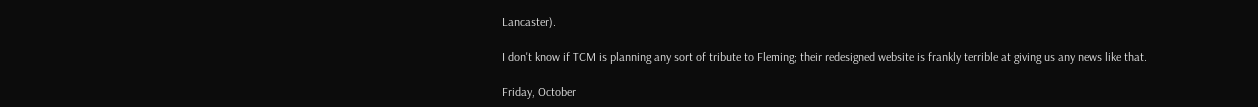Lancaster).

I don't know if TCM is planning any sort of tribute to Fleming; their redesigned website is frankly terrible at giving us any news like that.

Friday, October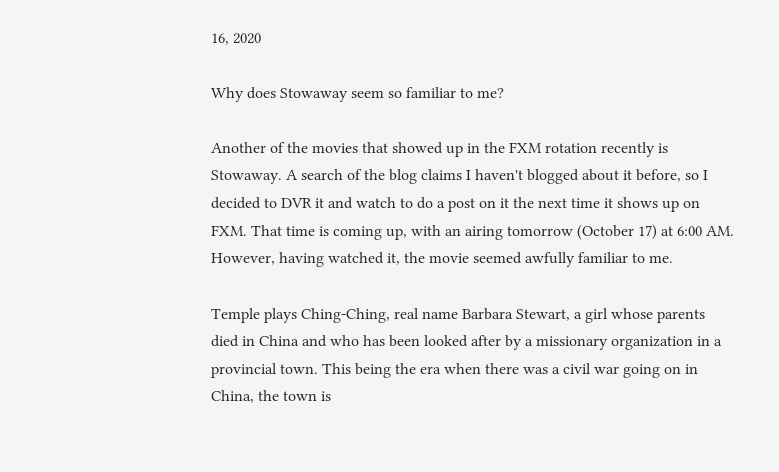16, 2020

Why does Stowaway seem so familiar to me?

Another of the movies that showed up in the FXM rotation recently is Stowaway. A search of the blog claims I haven't blogged about it before, so I decided to DVR it and watch to do a post on it the next time it shows up on FXM. That time is coming up, with an airing tomorrow (October 17) at 6:00 AM. However, having watched it, the movie seemed awfully familiar to me.

Temple plays Ching-Ching, real name Barbara Stewart, a girl whose parents died in China and who has been looked after by a missionary organization in a provincial town. This being the era when there was a civil war going on in China, the town is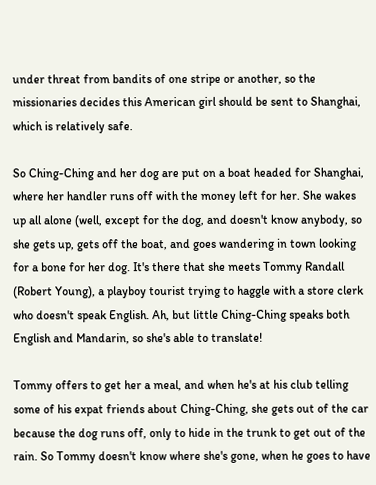under threat from bandits of one stripe or another, so the missionaries decides this American girl should be sent to Shanghai, which is relatively safe.

So Ching-Ching and her dog are put on a boat headed for Shanghai, where her handler runs off with the money left for her. She wakes up all alone (well, except for the dog, and doesn't know anybody, so she gets up, gets off the boat, and goes wandering in town looking for a bone for her dog. It's there that she meets Tommy Randall (Robert Young), a playboy tourist trying to haggle with a store clerk who doesn't speak English. Ah, but little Ching-Ching speaks both English and Mandarin, so she's able to translate!

Tommy offers to get her a meal, and when he's at his club telling some of his expat friends about Ching-Ching, she gets out of the car because the dog runs off, only to hide in the trunk to get out of the rain. So Tommy doesn't know where she's gone, when he goes to have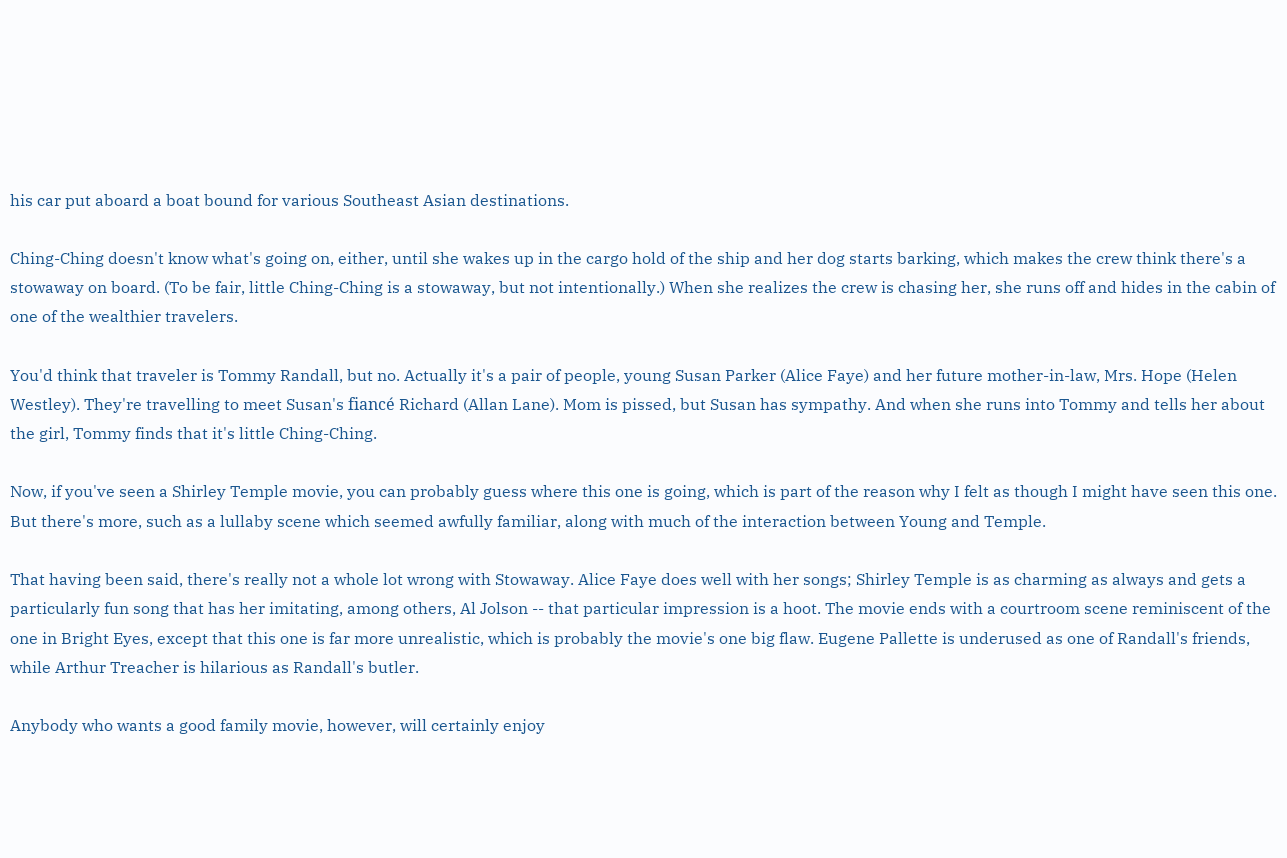his car put aboard a boat bound for various Southeast Asian destinations.

Ching-Ching doesn't know what's going on, either, until she wakes up in the cargo hold of the ship and her dog starts barking, which makes the crew think there's a stowaway on board. (To be fair, little Ching-Ching is a stowaway, but not intentionally.) When she realizes the crew is chasing her, she runs off and hides in the cabin of one of the wealthier travelers.

You'd think that traveler is Tommy Randall, but no. Actually it's a pair of people, young Susan Parker (Alice Faye) and her future mother-in-law, Mrs. Hope (Helen Westley). They're travelling to meet Susan's fiancé Richard (Allan Lane). Mom is pissed, but Susan has sympathy. And when she runs into Tommy and tells her about the girl, Tommy finds that it's little Ching-Ching.

Now, if you've seen a Shirley Temple movie, you can probably guess where this one is going, which is part of the reason why I felt as though I might have seen this one. But there's more, such as a lullaby scene which seemed awfully familiar, along with much of the interaction between Young and Temple.

That having been said, there's really not a whole lot wrong with Stowaway. Alice Faye does well with her songs; Shirley Temple is as charming as always and gets a particularly fun song that has her imitating, among others, Al Jolson -- that particular impression is a hoot. The movie ends with a courtroom scene reminiscent of the one in Bright Eyes, except that this one is far more unrealistic, which is probably the movie's one big flaw. Eugene Pallette is underused as one of Randall's friends, while Arthur Treacher is hilarious as Randall's butler.

Anybody who wants a good family movie, however, will certainly enjoy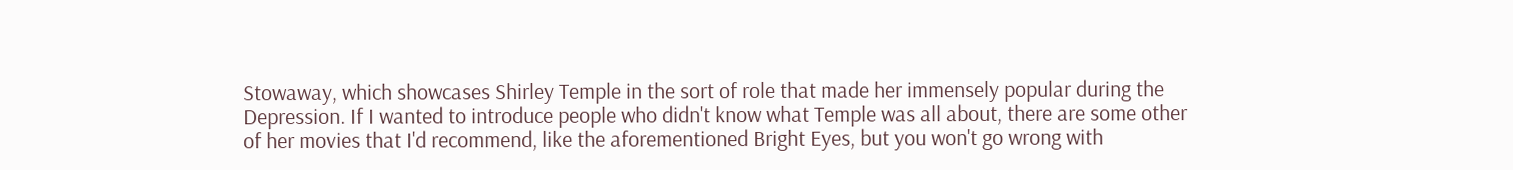Stowaway, which showcases Shirley Temple in the sort of role that made her immensely popular during the Depression. If I wanted to introduce people who didn't know what Temple was all about, there are some other of her movies that I'd recommend, like the aforementioned Bright Eyes, but you won't go wrong with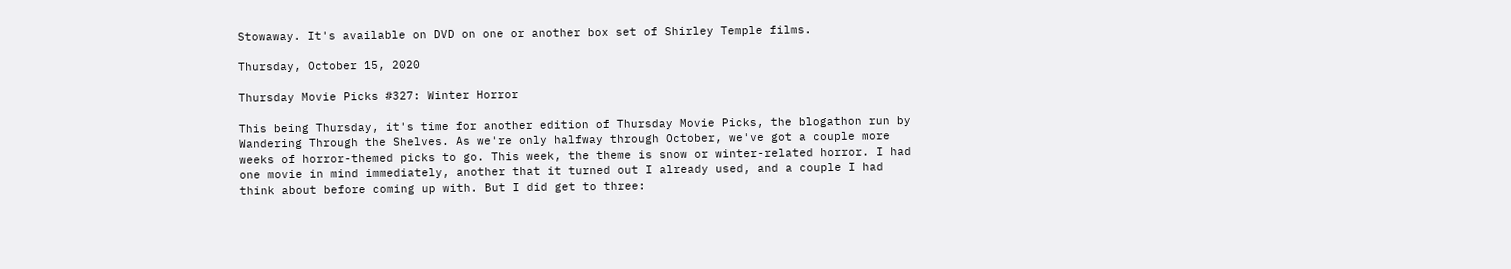Stowaway. It's available on DVD on one or another box set of Shirley Temple films.

Thursday, October 15, 2020

Thursday Movie Picks #327: Winter Horror

This being Thursday, it's time for another edition of Thursday Movie Picks, the blogathon run by Wandering Through the Shelves. As we're only halfway through October, we've got a couple more weeks of horror-themed picks to go. This week, the theme is snow or winter-related horror. I had one movie in mind immediately, another that it turned out I already used, and a couple I had think about before coming up with. But I did get to three: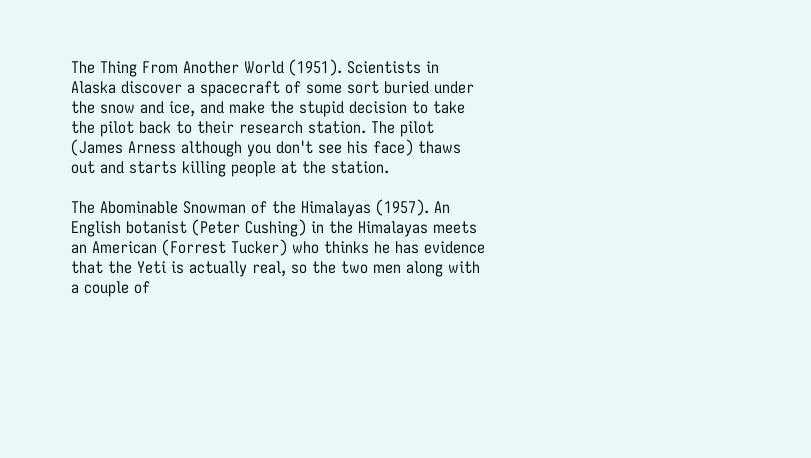The Thing From Another World (1951). Scientists in Alaska discover a spacecraft of some sort buried under the snow and ice, and make the stupid decision to take the pilot back to their research station. The pilot (James Arness although you don't see his face) thaws out and starts killing people at the station.

The Abominable Snowman of the Himalayas (1957). An English botanist (Peter Cushing) in the Himalayas meets an American (Forrest Tucker) who thinks he has evidence that the Yeti is actually real, so the two men along with a couple of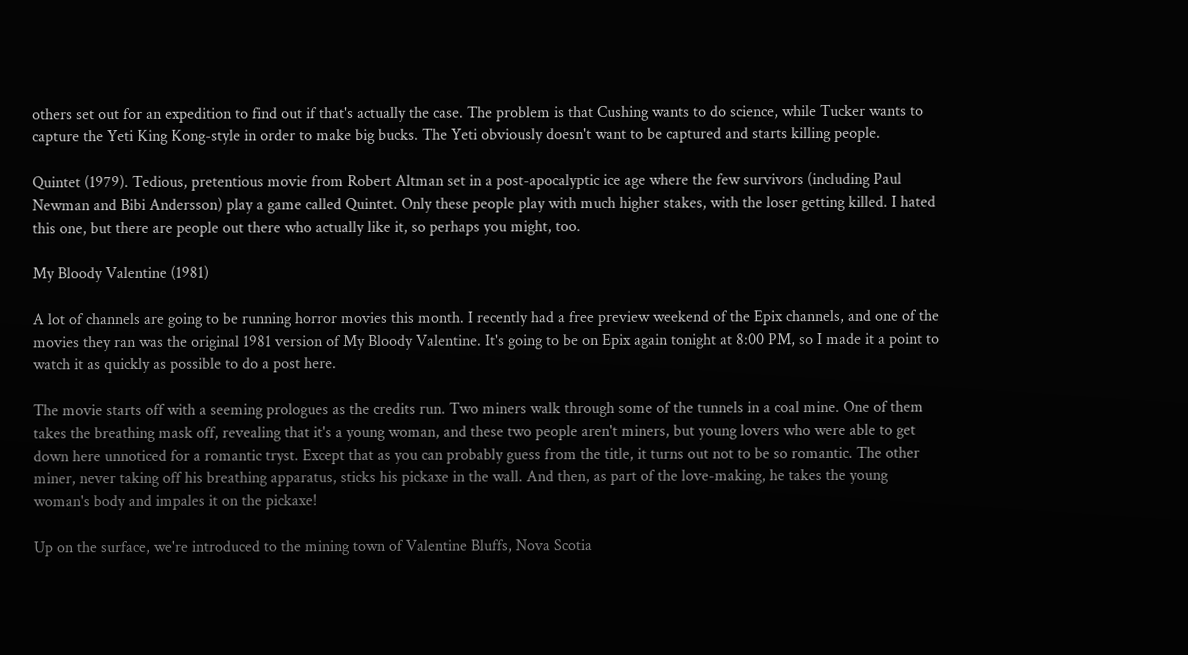others set out for an expedition to find out if that's actually the case. The problem is that Cushing wants to do science, while Tucker wants to capture the Yeti King Kong-style in order to make big bucks. The Yeti obviously doesn't want to be captured and starts killing people.

Quintet (1979). Tedious, pretentious movie from Robert Altman set in a post-apocalyptic ice age where the few survivors (including Paul Newman and Bibi Andersson) play a game called Quintet. Only these people play with much higher stakes, with the loser getting killed. I hated this one, but there are people out there who actually like it, so perhaps you might, too.

My Bloody Valentine (1981)

A lot of channels are going to be running horror movies this month. I recently had a free preview weekend of the Epix channels, and one of the movies they ran was the original 1981 version of My Bloody Valentine. It's going to be on Epix again tonight at 8:00 PM, so I made it a point to watch it as quickly as possible to do a post here.

The movie starts off with a seeming prologues as the credits run. Two miners walk through some of the tunnels in a coal mine. One of them takes the breathing mask off, revealing that it's a young woman, and these two people aren't miners, but young lovers who were able to get down here unnoticed for a romantic tryst. Except that as you can probably guess from the title, it turns out not to be so romantic. The other miner, never taking off his breathing apparatus, sticks his pickaxe in the wall. And then, as part of the love-making, he takes the young woman's body and impales it on the pickaxe!

Up on the surface, we're introduced to the mining town of Valentine Bluffs, Nova Scotia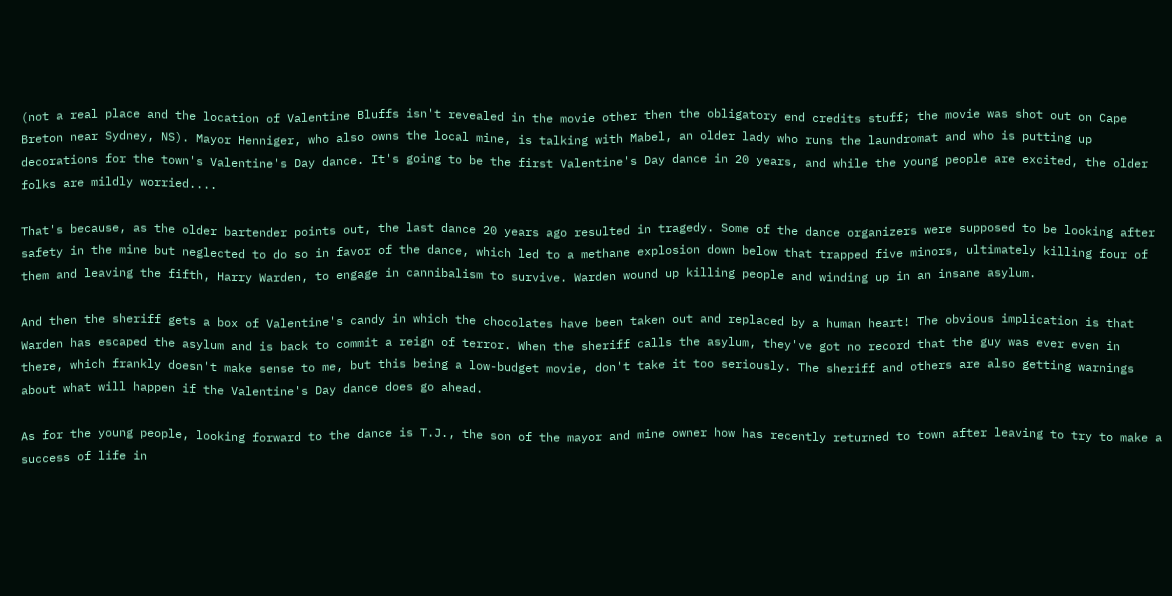(not a real place and the location of Valentine Bluffs isn't revealed in the movie other then the obligatory end credits stuff; the movie was shot out on Cape Breton near Sydney, NS). Mayor Henniger, who also owns the local mine, is talking with Mabel, an older lady who runs the laundromat and who is putting up decorations for the town's Valentine's Day dance. It's going to be the first Valentine's Day dance in 20 years, and while the young people are excited, the older folks are mildly worried....

That's because, as the older bartender points out, the last dance 20 years ago resulted in tragedy. Some of the dance organizers were supposed to be looking after safety in the mine but neglected to do so in favor of the dance, which led to a methane explosion down below that trapped five minors, ultimately killing four of them and leaving the fifth, Harry Warden, to engage in cannibalism to survive. Warden wound up killing people and winding up in an insane asylum.

And then the sheriff gets a box of Valentine's candy in which the chocolates have been taken out and replaced by a human heart! The obvious implication is that Warden has escaped the asylum and is back to commit a reign of terror. When the sheriff calls the asylum, they've got no record that the guy was ever even in there, which frankly doesn't make sense to me, but this being a low-budget movie, don't take it too seriously. The sheriff and others are also getting warnings about what will happen if the Valentine's Day dance does go ahead.

As for the young people, looking forward to the dance is T.J., the son of the mayor and mine owner how has recently returned to town after leaving to try to make a success of life in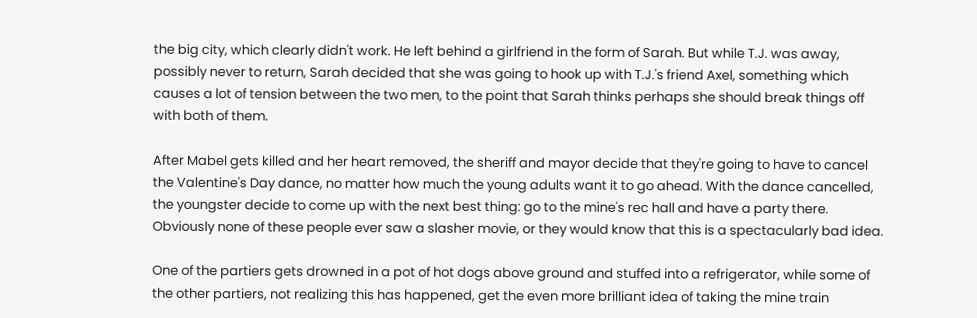the big city, which clearly didn't work. He left behind a girlfriend in the form of Sarah. But while T.J. was away, possibly never to return, Sarah decided that she was going to hook up with T.J.'s friend Axel, something which causes a lot of tension between the two men, to the point that Sarah thinks perhaps she should break things off with both of them.

After Mabel gets killed and her heart removed, the sheriff and mayor decide that they're going to have to cancel the Valentine's Day dance, no matter how much the young adults want it to go ahead. With the dance cancelled, the youngster decide to come up with the next best thing: go to the mine's rec hall and have a party there. Obviously none of these people ever saw a slasher movie, or they would know that this is a spectacularly bad idea.

One of the partiers gets drowned in a pot of hot dogs above ground and stuffed into a refrigerator, while some of the other partiers, not realizing this has happened, get the even more brilliant idea of taking the mine train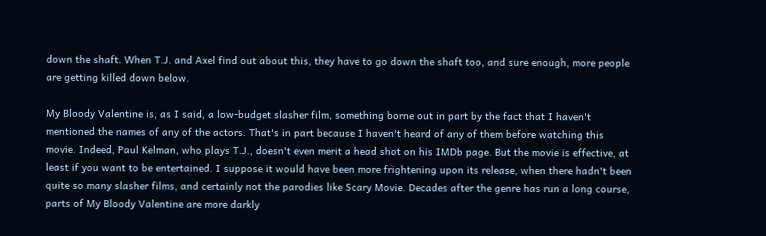down the shaft. When T.J. and Axel find out about this, they have to go down the shaft too, and sure enough, more people are getting killed down below.

My Bloody Valentine is, as I said, a low-budget slasher film, something borne out in part by the fact that I haven't mentioned the names of any of the actors. That's in part because I haven't heard of any of them before watching this movie. Indeed, Paul Kelman, who plays T.J., doesn't even merit a head shot on his IMDb page. But the movie is effective, at least if you want to be entertained. I suppose it would have been more frightening upon its release, when there hadn't been quite so many slasher films, and certainly not the parodies like Scary Movie. Decades after the genre has run a long course, parts of My Bloody Valentine are more darkly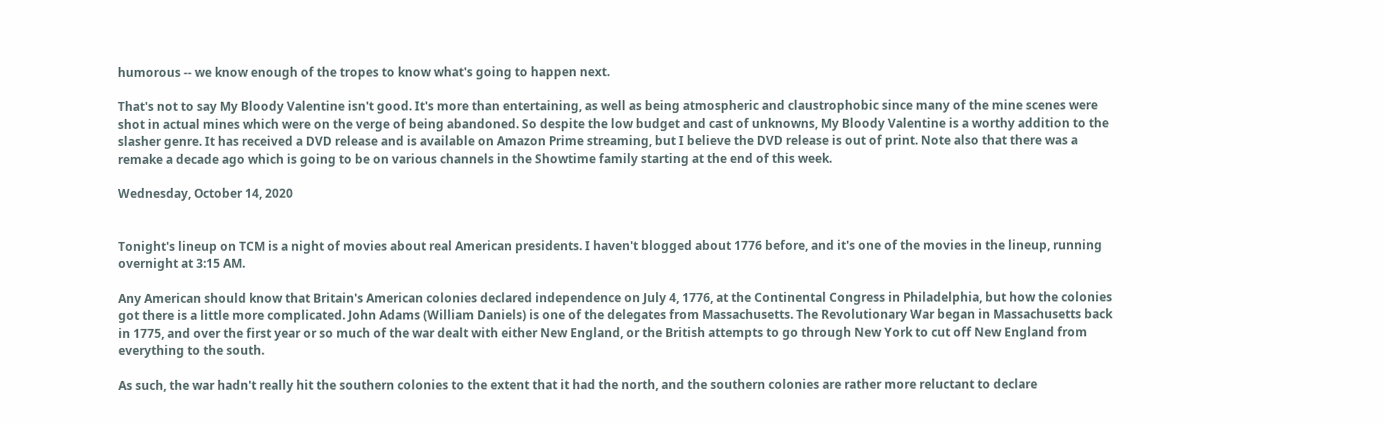humorous -- we know enough of the tropes to know what's going to happen next.

That's not to say My Bloody Valentine isn't good. It's more than entertaining, as well as being atmospheric and claustrophobic since many of the mine scenes were shot in actual mines which were on the verge of being abandoned. So despite the low budget and cast of unknowns, My Bloody Valentine is a worthy addition to the slasher genre. It has received a DVD release and is available on Amazon Prime streaming, but I believe the DVD release is out of print. Note also that there was a remake a decade ago which is going to be on various channels in the Showtime family starting at the end of this week.

Wednesday, October 14, 2020


Tonight's lineup on TCM is a night of movies about real American presidents. I haven't blogged about 1776 before, and it's one of the movies in the lineup, running overnight at 3:15 AM.

Any American should know that Britain's American colonies declared independence on July 4, 1776, at the Continental Congress in Philadelphia, but how the colonies got there is a little more complicated. John Adams (William Daniels) is one of the delegates from Massachusetts. The Revolutionary War began in Massachusetts back in 1775, and over the first year or so much of the war dealt with either New England, or the British attempts to go through New York to cut off New England from everything to the south.

As such, the war hadn't really hit the southern colonies to the extent that it had the north, and the southern colonies are rather more reluctant to declare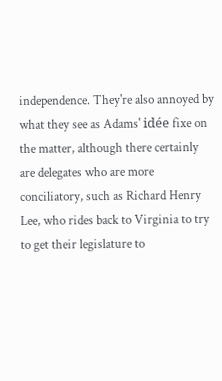independence. They're also annoyed by what they see as Adams' idée fixe on the matter, although there certainly are delegates who are more conciliatory, such as Richard Henry Lee, who rides back to Virginia to try to get their legislature to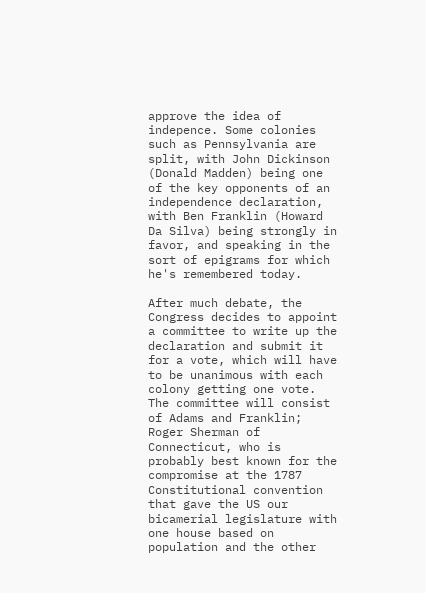approve the idea of indepence. Some colonies such as Pennsylvania are split, with John Dickinson (Donald Madden) being one of the key opponents of an independence declaration, with Ben Franklin (Howard Da Silva) being strongly in favor, and speaking in the sort of epigrams for which he's remembered today.

After much debate, the Congress decides to appoint a committee to write up the declaration and submit it for a vote, which will have to be unanimous with each colony getting one vote. The committee will consist of Adams and Franklin; Roger Sherman of Connecticut, who is probably best known for the compromise at the 1787 Constitutional convention that gave the US our bicamerial legislature with one house based on population and the other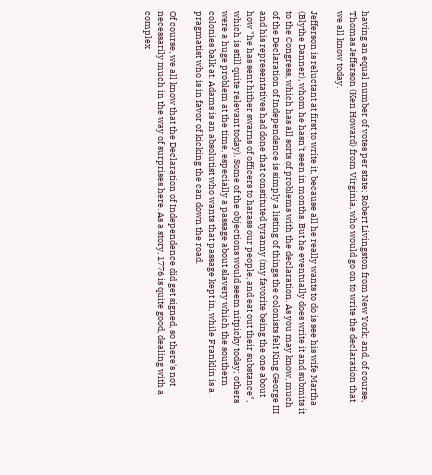having an equal number of votes per state; Robert Livingston from New York; and, of course, Thomas Jefferson (Ken Howard) from Virginia, who would go on to write the declaration that we all know today.

Jefferson is reluctant at first to write it, because all he really wants to do is see his wife Martha (Blythe Danner), whom he hasn't seen in months. But he eventually does write it and submits it to the Congress, which has all sorts of problems with the declaration. As you may know, much of the Declaration of Independence is simply a listing of things the colonists felt King George III and his representatives had done that constituted tyranny (my favorite being the one about how "he has sent hither swarns of officers to harass our people, and eat out their substance", which is still quite relevant today). Some of the objections would seem nitpicky today; others were a huge problem at the time, especially a passage about slavery which the southern colonies balk at. Adams is an absolutist who wants that passage kept in, while Franklin is a pragmatist who is in favor of kicking the can down the road.

Of course, we all know that the Declaration of Independence did get signed, so there's not necessarily much in the way of surprises here. As a story, 1776 is quite good, dealing with a complex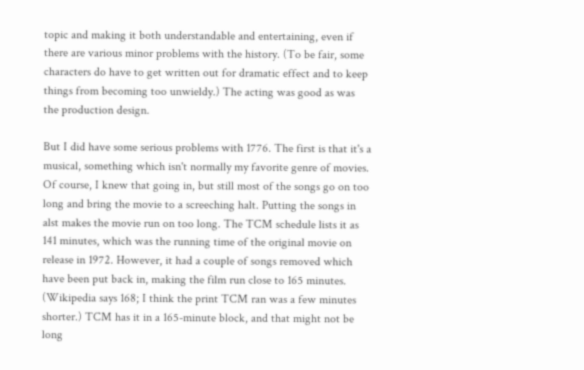topic and making it both understandable and entertaining, even if there are various minor problems with the history. (To be fair, some characters do have to get written out for dramatic effect and to keep things from becoming too unwieldy.) The acting was good as was the production design.

But I did have some serious problems with 1776. The first is that it's a musical, something which isn't normally my favorite genre of movies. Of course, I knew that going in, but still most of the songs go on too long and bring the movie to a screeching halt. Putting the songs in alst makes the movie run on too long. The TCM schedule lists it as 141 minutes, which was the running time of the original movie on release in 1972. However, it had a couple of songs removed which have been put back in, making the film run close to 165 minutes. (Wikipedia says 168; I think the print TCM ran was a few minutes shorter.) TCM has it in a 165-minute block, and that might not be long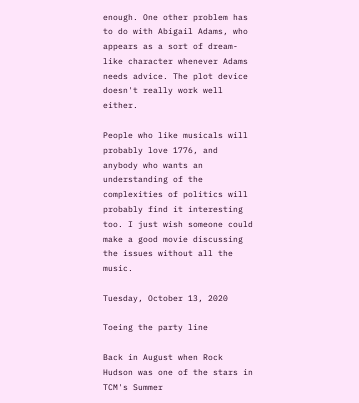enough. One other problem has to do with Abigail Adams, who appears as a sort of dream-like character whenever Adams needs advice. The plot device doesn't really work well either.

People who like musicals will probably love 1776, and anybody who wants an understanding of the complexities of politics will probably find it interesting too. I just wish someone could make a good movie discussing the issues without all the music.

Tuesday, October 13, 2020

Toeing the party line

Back in August when Rock Hudson was one of the stars in TCM's Summer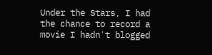Under the Stars, I had the chance to record a movie I hadn't blogged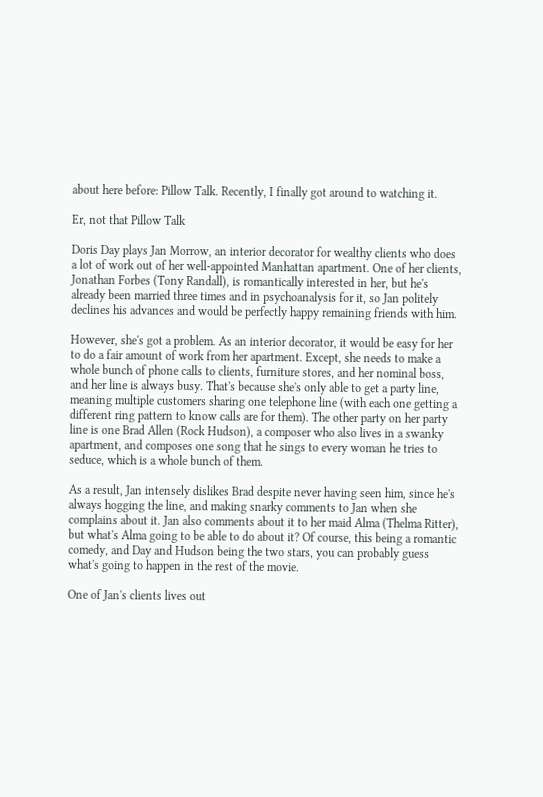about here before: Pillow Talk. Recently, I finally got around to watching it.

Er, not that Pillow Talk

Doris Day plays Jan Morrow, an interior decorator for wealthy clients who does a lot of work out of her well-appointed Manhattan apartment. One of her clients, Jonathan Forbes (Tony Randall), is romantically interested in her, but he's already been married three times and in psychoanalysis for it, so Jan politely declines his advances and would be perfectly happy remaining friends with him.

However, she's got a problem. As an interior decorator, it would be easy for her to do a fair amount of work from her apartment. Except, she needs to make a whole bunch of phone calls to clients, furniture stores, and her nominal boss, and her line is always busy. That's because she's only able to get a party line, meaning multiple customers sharing one telephone line (with each one getting a different ring pattern to know calls are for them). The other party on her party line is one Brad Allen (Rock Hudson), a composer who also lives in a swanky apartment, and composes one song that he sings to every woman he tries to seduce, which is a whole bunch of them.

As a result, Jan intensely dislikes Brad despite never having seen him, since he's always hogging the line, and making snarky comments to Jan when she complains about it. Jan also comments about it to her maid Alma (Thelma Ritter), but what's Alma going to be able to do about it? Of course, this being a romantic comedy, and Day and Hudson being the two stars, you can probably guess what's going to happen in the rest of the movie.

One of Jan's clients lives out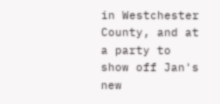in Westchester County, and at a party to show off Jan's new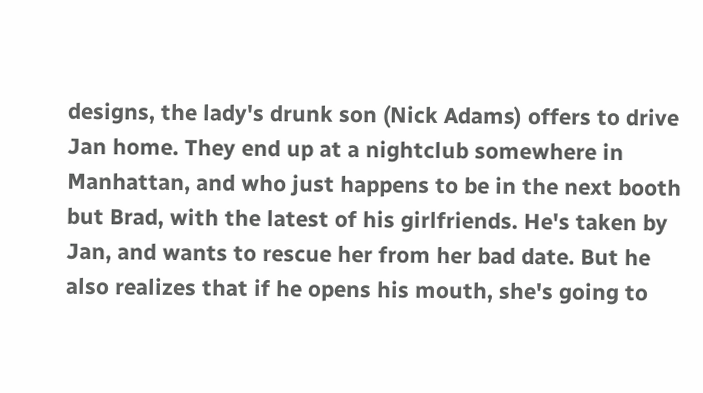designs, the lady's drunk son (Nick Adams) offers to drive Jan home. They end up at a nightclub somewhere in Manhattan, and who just happens to be in the next booth but Brad, with the latest of his girlfriends. He's taken by Jan, and wants to rescue her from her bad date. But he also realizes that if he opens his mouth, she's going to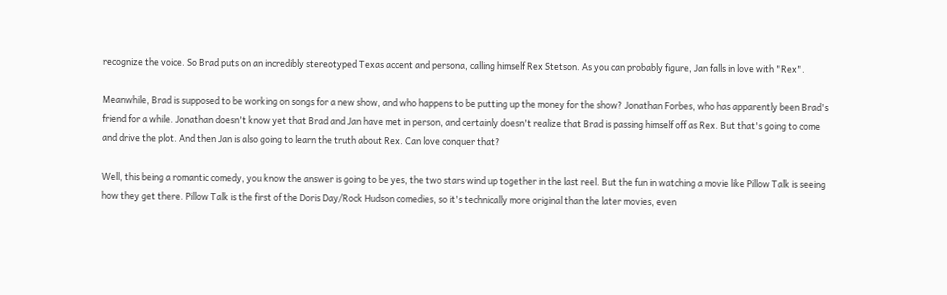recognize the voice. So Brad puts on an incredibly stereotyped Texas accent and persona, calling himself Rex Stetson. As you can probably figure, Jan falls in love with "Rex".

Meanwhile, Brad is supposed to be working on songs for a new show, and who happens to be putting up the money for the show? Jonathan Forbes, who has apparently been Brad's friend for a while. Jonathan doesn't know yet that Brad and Jan have met in person, and certainly doesn't realize that Brad is passing himself off as Rex. But that's going to come and drive the plot. And then Jan is also going to learn the truth about Rex. Can love conquer that?

Well, this being a romantic comedy, you know the answer is going to be yes, the two stars wind up together in the last reel. But the fun in watching a movie like Pillow Talk is seeing how they get there. Pillow Talk is the first of the Doris Day/Rock Hudson comedies, so it's technically more original than the later movies, even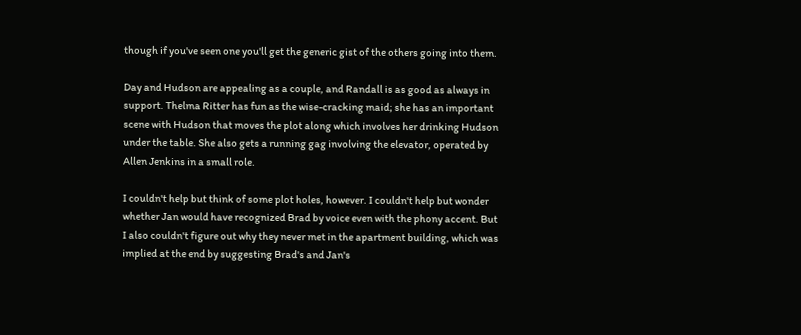though if you've seen one you'll get the generic gist of the others going into them.

Day and Hudson are appealing as a couple, and Randall is as good as always in support. Thelma Ritter has fun as the wise-cracking maid; she has an important scene with Hudson that moves the plot along which involves her drinking Hudson under the table. She also gets a running gag involving the elevator, operated by Allen Jenkins in a small role.

I couldn't help but think of some plot holes, however. I couldn't help but wonder whether Jan would have recognized Brad by voice even with the phony accent. But I also couldn't figure out why they never met in the apartment building, which was implied at the end by suggesting Brad's and Jan's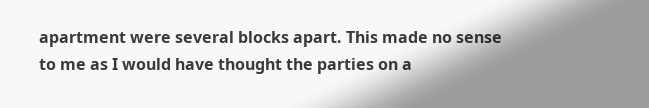apartment were several blocks apart. This made no sense to me as I would have thought the parties on a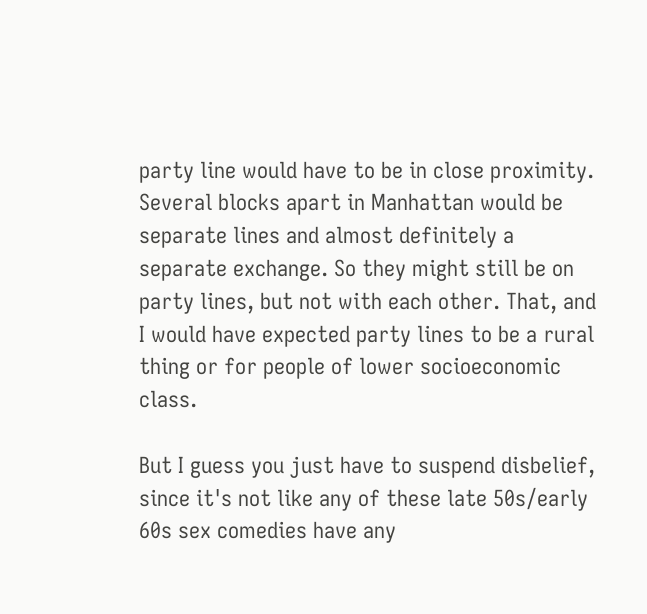party line would have to be in close proximity. Several blocks apart in Manhattan would be separate lines and almost definitely a separate exchange. So they might still be on party lines, but not with each other. That, and I would have expected party lines to be a rural thing or for people of lower socioeconomic class.

But I guess you just have to suspend disbelief, since it's not like any of these late 50s/early 60s sex comedies have any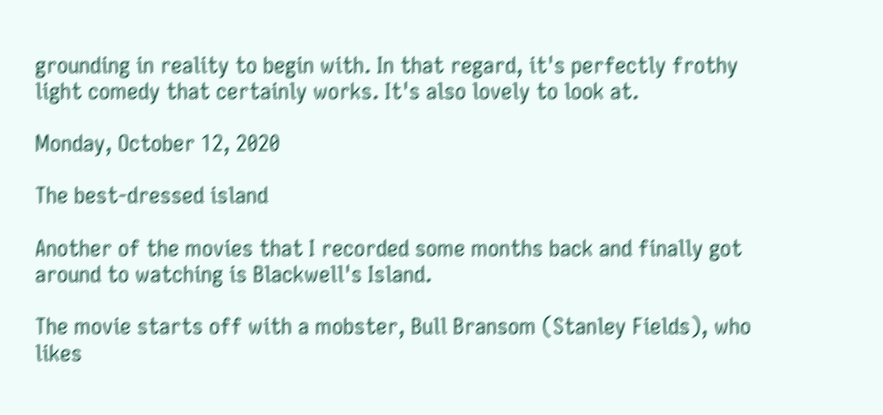grounding in reality to begin with. In that regard, it's perfectly frothy light comedy that certainly works. It's also lovely to look at.

Monday, October 12, 2020

The best-dressed island

Another of the movies that I recorded some months back and finally got around to watching is Blackwell's Island.

The movie starts off with a mobster, Bull Bransom (Stanley Fields), who likes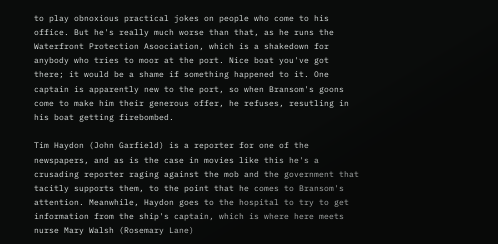to play obnoxious practical jokes on people who come to his office. But he's really much worse than that, as he runs the Waterfront Protection Asoociation, which is a shakedown for anybody who tries to moor at the port. Nice boat you've got there; it would be a shame if something happened to it. One captain is apparently new to the port, so when Bransom's goons come to make him their generous offer, he refuses, resutling in his boat getting firebombed.

Tim Haydon (John Garfield) is a reporter for one of the newspapers, and as is the case in movies like this he's a crusading reporter raging against the mob and the government that tacitly supports them, to the point that he comes to Bransom's attention. Meanwhile, Haydon goes to the hospital to try to get information from the ship's captain, which is where here meets nurse Mary Walsh (Rosemary Lane)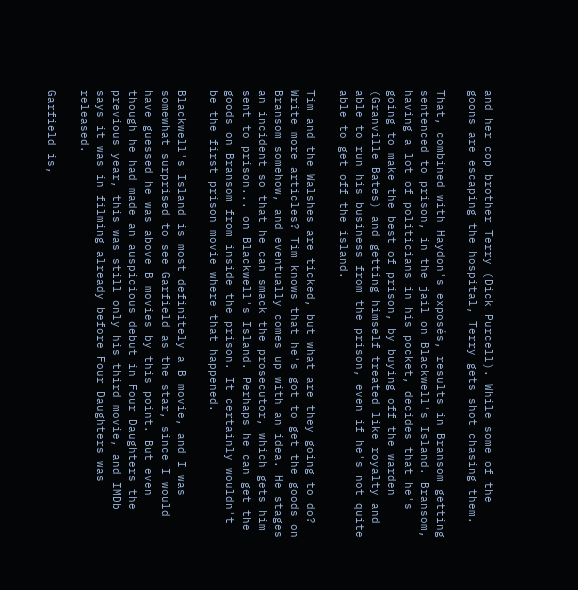and her cop brother Terry (Dick Purcell). While some of the goons are escaping the hospital, Terry gets shot chasing them.

That, combined with Haydon's exposés, results in Bransom getting sentenced to prison, in the jail on Blackwell's Island. Bransom, having a lot of politicians in his pocket, decides that he's going to make the best of prison, by buying off the warden (Granville Bates) and getting himself treated like royalty and able to run his business from the prison, even if he's not quite able to get off the island.

Tim and the Walshes are ticked, but what are they going to do? Write more articles? Tim knows that he's got to get the goods on Bransom somehow, and eventually comes up with an idea. He stages an incident so that he can smack the prosecutor, which gets him sent to prison... on Blackwell's Island. Perhaps he can get the goods on Bransom from inside the prison. It certainly wouldn't be the first prison movie where that happened.

Blackwell's Island is most definitely a B movie, and I was somewhat surprised to see Garfield as the star, since I would have guessed he was above B movies by this point. But even though he had made an auspicious debut in Four Daughters the previous year, this was still only his third movie, and IMDb says it was in filming already before Four Daughters was released.

Garfield is,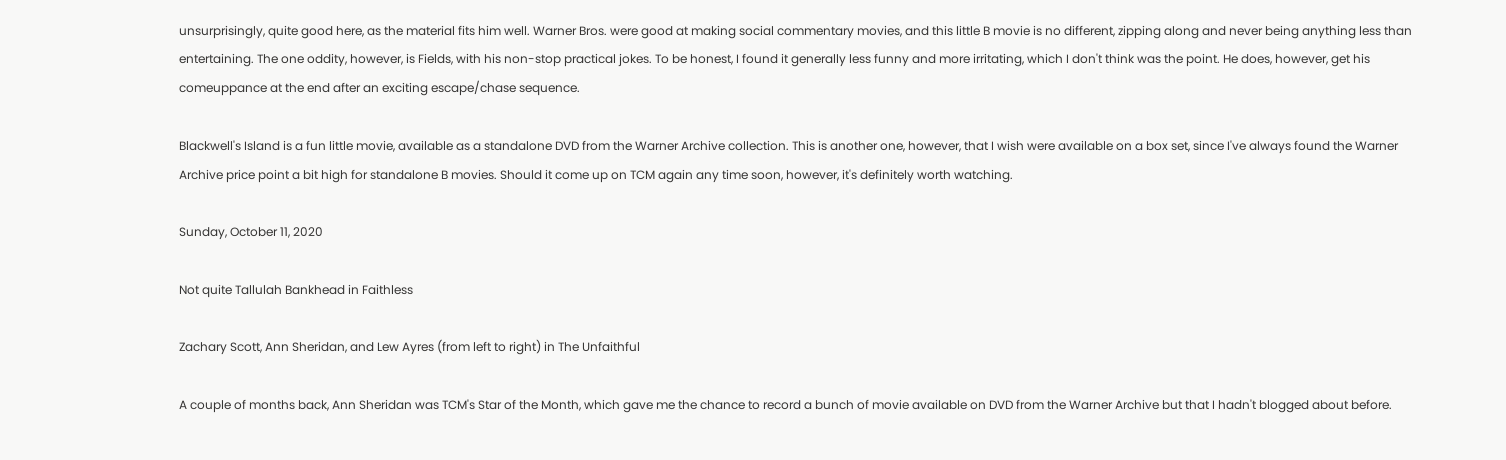unsurprisingly, quite good here, as the material fits him well. Warner Bros. were good at making social commentary movies, and this little B movie is no different, zipping along and never being anything less than entertaining. The one oddity, however, is Fields, with his non-stop practical jokes. To be honest, I found it generally less funny and more irritating, which I don't think was the point. He does, however, get his comeuppance at the end after an exciting escape/chase sequence.

Blackwell's Island is a fun little movie, available as a standalone DVD from the Warner Archive collection. This is another one, however, that I wish were available on a box set, since I've always found the Warner Archive price point a bit high for standalone B movies. Should it come up on TCM again any time soon, however, it's definitely worth watching.

Sunday, October 11, 2020

Not quite Tallulah Bankhead in Faithless

Zachary Scott, Ann Sheridan, and Lew Ayres (from left to right) in The Unfaithful

A couple of months back, Ann Sheridan was TCM's Star of the Month, which gave me the chance to record a bunch of movie available on DVD from the Warner Archive but that I hadn't blogged about before.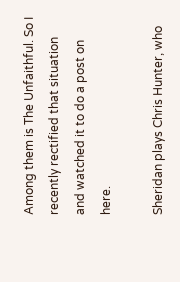Among them is The Unfaithful. So I recently rectified that situation and watched it to do a post on here.

Sheridan plays Chris Hunter, who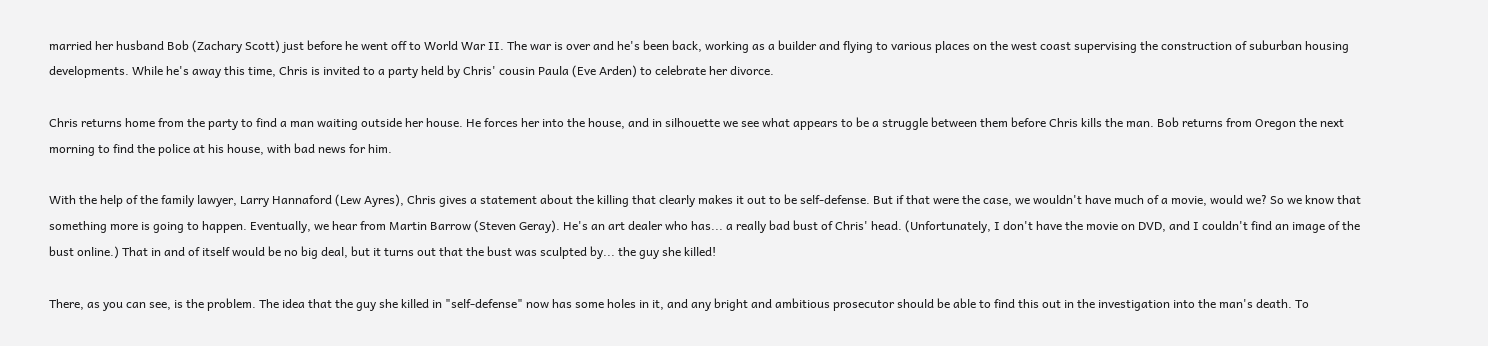married her husband Bob (Zachary Scott) just before he went off to World War II. The war is over and he's been back, working as a builder and flying to various places on the west coast supervising the construction of suburban housing developments. While he's away this time, Chris is invited to a party held by Chris' cousin Paula (Eve Arden) to celebrate her divorce.

Chris returns home from the party to find a man waiting outside her house. He forces her into the house, and in silhouette we see what appears to be a struggle between them before Chris kills the man. Bob returns from Oregon the next morning to find the police at his house, with bad news for him.

With the help of the family lawyer, Larry Hannaford (Lew Ayres), Chris gives a statement about the killing that clearly makes it out to be self-defense. But if that were the case, we wouldn't have much of a movie, would we? So we know that something more is going to happen. Eventually, we hear from Martin Barrow (Steven Geray). He's an art dealer who has... a really bad bust of Chris' head. (Unfortunately, I don't have the movie on DVD, and I couldn't find an image of the bust online.) That in and of itself would be no big deal, but it turns out that the bust was sculpted by... the guy she killed!

There, as you can see, is the problem. The idea that the guy she killed in "self-defense" now has some holes in it, and any bright and ambitious prosecutor should be able to find this out in the investigation into the man's death. To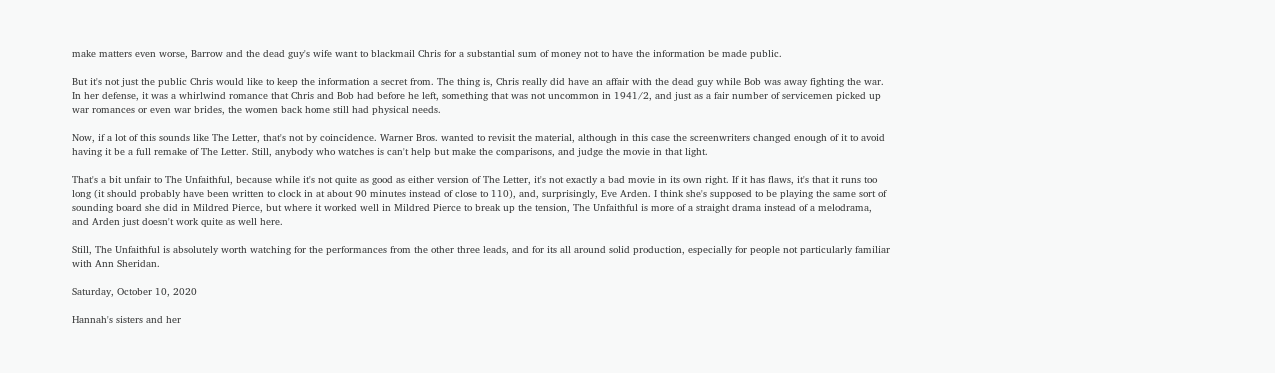make matters even worse, Barrow and the dead guy's wife want to blackmail Chris for a substantial sum of money not to have the information be made public.

But it's not just the public Chris would like to keep the information a secret from. The thing is, Chris really did have an affair with the dead guy while Bob was away fighting the war. In her defense, it was a whirlwind romance that Chris and Bob had before he left, something that was not uncommon in 1941/2, and just as a fair number of servicemen picked up war romances or even war brides, the women back home still had physical needs.

Now, if a lot of this sounds like The Letter, that's not by coincidence. Warner Bros. wanted to revisit the material, although in this case the screenwriters changed enough of it to avoid having it be a full remake of The Letter. Still, anybody who watches is can't help but make the comparisons, and judge the movie in that light.

That's a bit unfair to The Unfaithful, because while it's not quite as good as either version of The Letter, it's not exactly a bad movie in its own right. If it has flaws, it's that it runs too long (it should probably have been written to clock in at about 90 minutes instead of close to 110), and, surprisingly, Eve Arden. I think she's supposed to be playing the same sort of sounding board she did in Mildred Pierce, but where it worked well in Mildred Pierce to break up the tension, The Unfaithful is more of a straight drama instead of a melodrama, and Arden just doesn't work quite as well here.

Still, The Unfaithful is absolutely worth watching for the performances from the other three leads, and for its all around solid production, especially for people not particularly familiar with Ann Sheridan.

Saturday, October 10, 2020

Hannah's sisters and her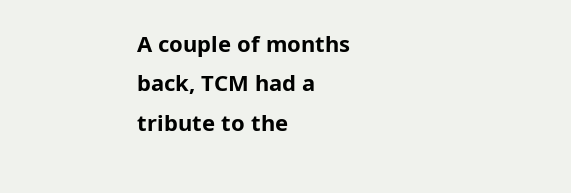A couple of months back, TCM had a tribute to the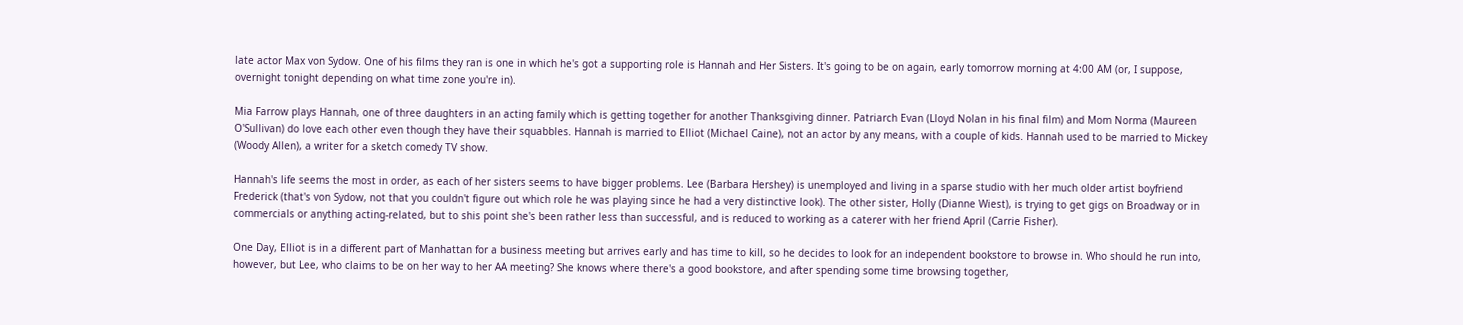late actor Max von Sydow. One of his films they ran is one in which he's got a supporting role is Hannah and Her Sisters. It's going to be on again, early tomorrow morning at 4:00 AM (or, I suppose, overnight tonight depending on what time zone you're in).

Mia Farrow plays Hannah, one of three daughters in an acting family which is getting together for another Thanksgiving dinner. Patriarch Evan (Lloyd Nolan in his final film) and Mom Norma (Maureen O'Sullivan) do love each other even though they have their squabbles. Hannah is married to Elliot (Michael Caine), not an actor by any means, with a couple of kids. Hannah used to be married to Mickey (Woody Allen), a writer for a sketch comedy TV show.

Hannah's life seems the most in order, as each of her sisters seems to have bigger problems. Lee (Barbara Hershey) is unemployed and living in a sparse studio with her much older artist boyfriend Frederick (that's von Sydow, not that you couldn't figure out which role he was playing since he had a very distinctive look). The other sister, Holly (Dianne Wiest), is trying to get gigs on Broadway or in commercials or anything acting-related, but to shis point she's been rather less than successful, and is reduced to working as a caterer with her friend April (Carrie Fisher).

One Day, Elliot is in a different part of Manhattan for a business meeting but arrives early and has time to kill, so he decides to look for an independent bookstore to browse in. Who should he run into, however, but Lee, who claims to be on her way to her AA meeting? She knows where there's a good bookstore, and after spending some time browsing together,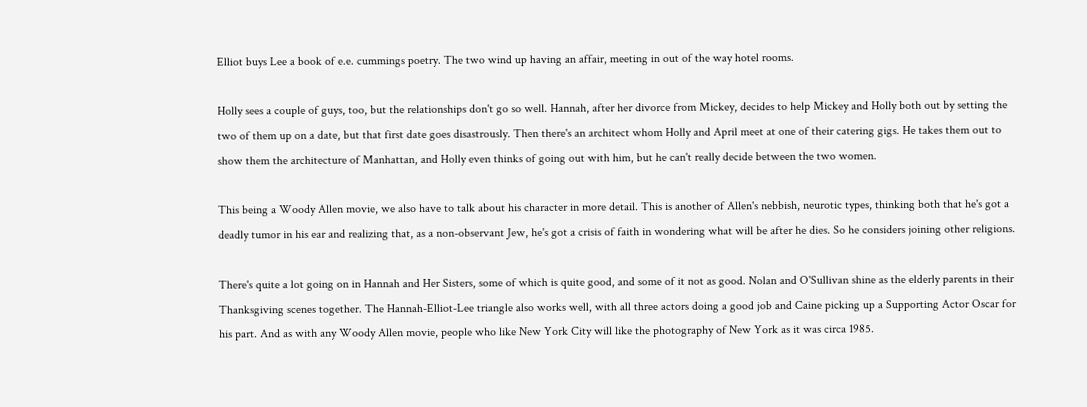Elliot buys Lee a book of e.e. cummings poetry. The two wind up having an affair, meeting in out of the way hotel rooms.

Holly sees a couple of guys, too, but the relationships don't go so well. Hannah, after her divorce from Mickey, decides to help Mickey and Holly both out by setting the two of them up on a date, but that first date goes disastrously. Then there's an architect whom Holly and April meet at one of their catering gigs. He takes them out to show them the architecture of Manhattan, and Holly even thinks of going out with him, but he can't really decide between the two women.

This being a Woody Allen movie, we also have to talk about his character in more detail. This is another of Allen's nebbish, neurotic types, thinking both that he's got a deadly tumor in his ear and realizing that, as a non-observant Jew, he's got a crisis of faith in wondering what will be after he dies. So he considers joining other religions.

There's quite a lot going on in Hannah and Her Sisters, some of which is quite good, and some of it not as good. Nolan and O'Sullivan shine as the elderly parents in their Thanksgiving scenes together. The Hannah-Elliot-Lee triangle also works well, with all three actors doing a good job and Caine picking up a Supporting Actor Oscar for his part. And as with any Woody Allen movie, people who like New York City will like the photography of New York as it was circa 1985.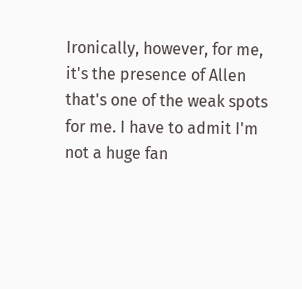Ironically, however, for me, it's the presence of Allen that's one of the weak spots for me. I have to admit I'm not a huge fan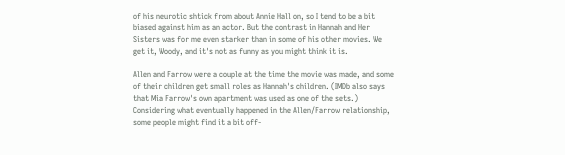of his neurotic shtick from about Annie Hall on, so I tend to be a bit biased against him as an actor. But the contrast in Hannah and Her Sisters was for me even starker than in some of his other movies. We get it, Woody, and it's not as funny as you might think it is.

Allen and Farrow were a couple at the time the movie was made, and some of their children get small roles as Hannah's children. (IMDb also says that Mia Farrow's own apartment was used as one of the sets.) Considering what eventually happened in the Allen/Farrow relationship, some people might find it a bit off-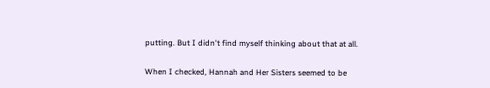putting. But I didn't find myself thinking about that at all.

When I checked, Hannah and Her Sisters seemed to be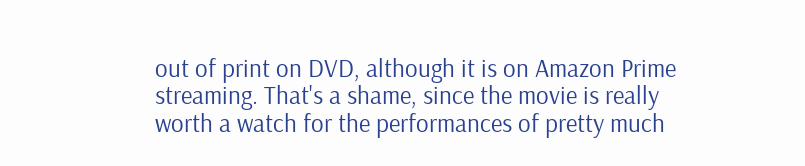out of print on DVD, although it is on Amazon Prime streaming. That's a shame, since the movie is really worth a watch for the performances of pretty much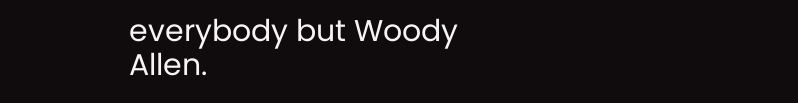everybody but Woody Allen.